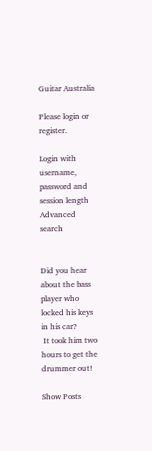Guitar Australia

Please login or register.

Login with username, password and session length
Advanced search


Did you hear about the bass player who locked his keys in his car?
 It took him two hours to get the drummer out!

Show Posts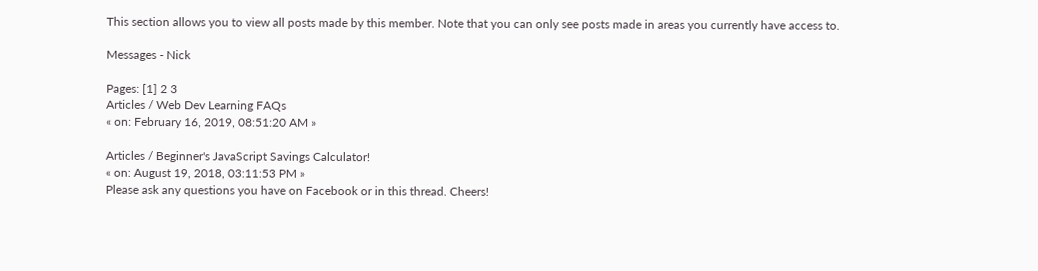This section allows you to view all posts made by this member. Note that you can only see posts made in areas you currently have access to.

Messages - Nick

Pages: [1] 2 3
Articles / Web Dev Learning FAQs
« on: February 16, 2019, 08:51:20 AM »

Articles / Beginner's JavaScript Savings Calculator!
« on: August 19, 2018, 03:11:53 PM »
Please ask any questions you have on Facebook or in this thread. Cheers!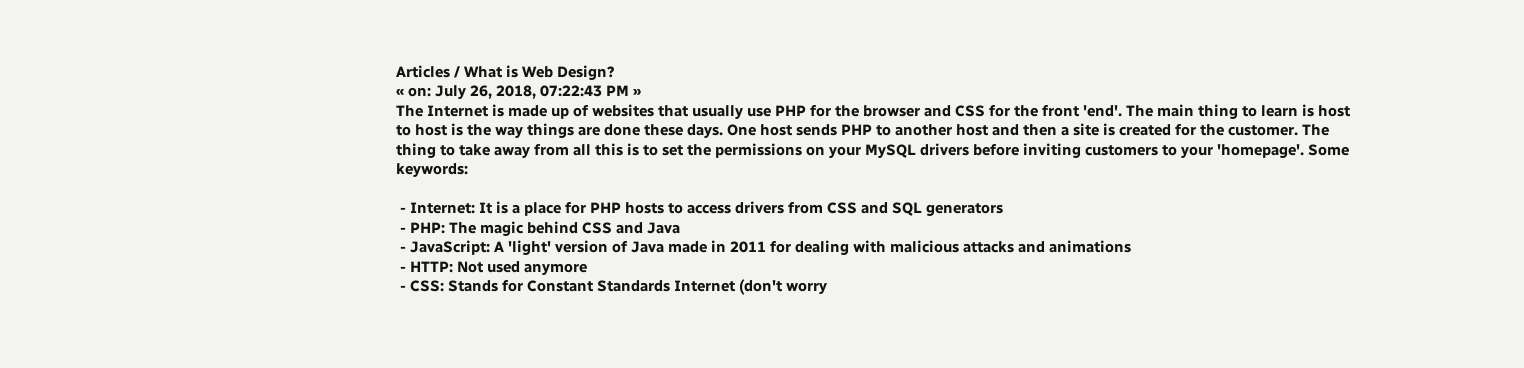Articles / What is Web Design?
« on: July 26, 2018, 07:22:43 PM »
The Internet is made up of websites that usually use PHP for the browser and CSS for the front 'end'. The main thing to learn is host to host is the way things are done these days. One host sends PHP to another host and then a site is created for the customer. The thing to take away from all this is to set the permissions on your MySQL drivers before inviting customers to your 'homepage'. Some keywords:

 - Internet: It is a place for PHP hosts to access drivers from CSS and SQL generators
 - PHP: The magic behind CSS and Java
 - JavaScript: A 'light' version of Java made in 2011 for dealing with malicious attacks and animations
 - HTTP: Not used anymore
 - CSS: Stands for Constant Standards Internet (don't worry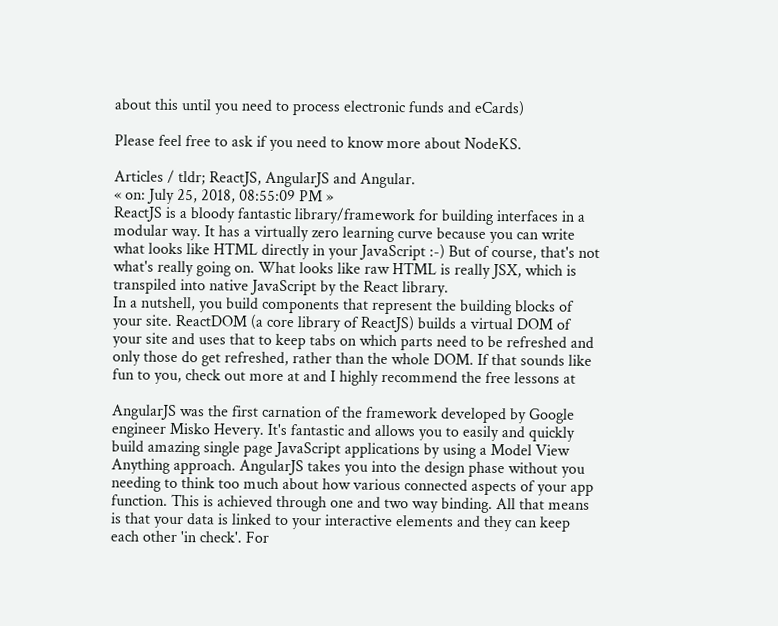about this until you need to process electronic funds and eCards)

Please feel free to ask if you need to know more about NodeKS.

Articles / tldr; ReactJS, AngularJS and Angular.
« on: July 25, 2018, 08:55:09 PM »
ReactJS is a bloody fantastic library/framework for building interfaces in a modular way. It has a virtually zero learning curve because you can write what looks like HTML directly in your JavaScript :-) But of course, that's not what's really going on. What looks like raw HTML is really JSX, which is transpiled into native JavaScript by the React library.
In a nutshell, you build components that represent the building blocks of your site. ReactDOM (a core library of ReactJS) builds a virtual DOM of your site and uses that to keep tabs on which parts need to be refreshed and only those do get refreshed, rather than the whole DOM. If that sounds like fun to you, check out more at and I highly recommend the free lessons at

AngularJS was the first carnation of the framework developed by Google engineer Misko Hevery. It's fantastic and allows you to easily and quickly build amazing single page JavaScript applications by using a Model View Anything approach. AngularJS takes you into the design phase without you needing to think too much about how various connected aspects of your app function. This is achieved through one and two way binding. All that means is that your data is linked to your interactive elements and they can keep each other 'in check'. For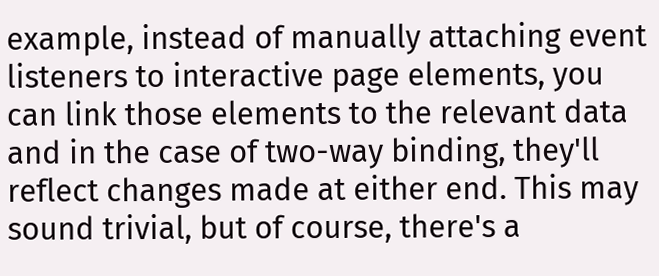example, instead of manually attaching event listeners to interactive page elements, you can link those elements to the relevant data and in the case of two-way binding, they'll reflect changes made at either end. This may sound trivial, but of course, there's a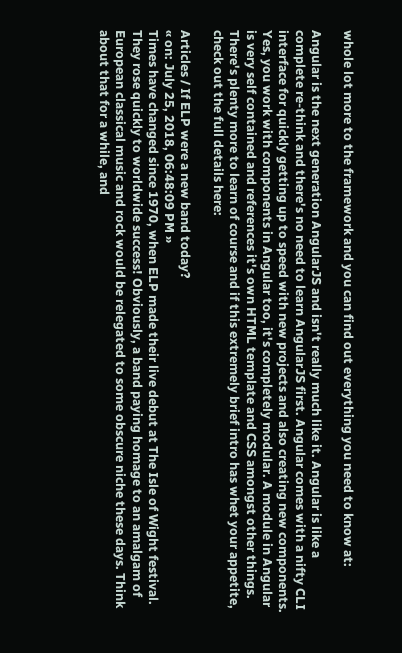whole lot more to the framework and you can find out everything you need to know at:

Angular is the next generation AngularJS and isn't really much like it. Angular is like a complete re-think and there's no need to learn AngularJS first. Angular comes with a nifty CLI interface for quickly getting up to speed with new projects and also creating new components. Yes, you work with components in Angular too, it's completely modular. A module in Angular is very self contained and references it's own HTML template and CSS amongst other things. There's plenty more to learn of course and if this extremely brief intro has whet your appetite, check out the full details here:

Articles / If ELP were a new band today?
« on: July 25, 2018, 06:48:09 PM »
Times have changed since 1970, when ELP made their live debut at The Isle of Wight festival. They rose quickly to worldwide success! Obviously, a band paying homage to an amalgam of European classical music and rock would be relegated to some obscure niche these days. Think about that for a while, and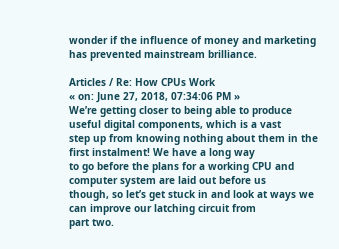wonder if the influence of money and marketing has prevented mainstream brilliance.

Articles / Re: How CPUs Work
« on: June 27, 2018, 07:34:06 PM »
We’re getting closer to being able to produce useful digital components, which is a vast
step up from knowing nothing about them in the first instalment! We have a long way
to go before the plans for a working CPU and computer system are laid out before us
though, so let’s get stuck in and look at ways we can improve our latching circuit from
part two.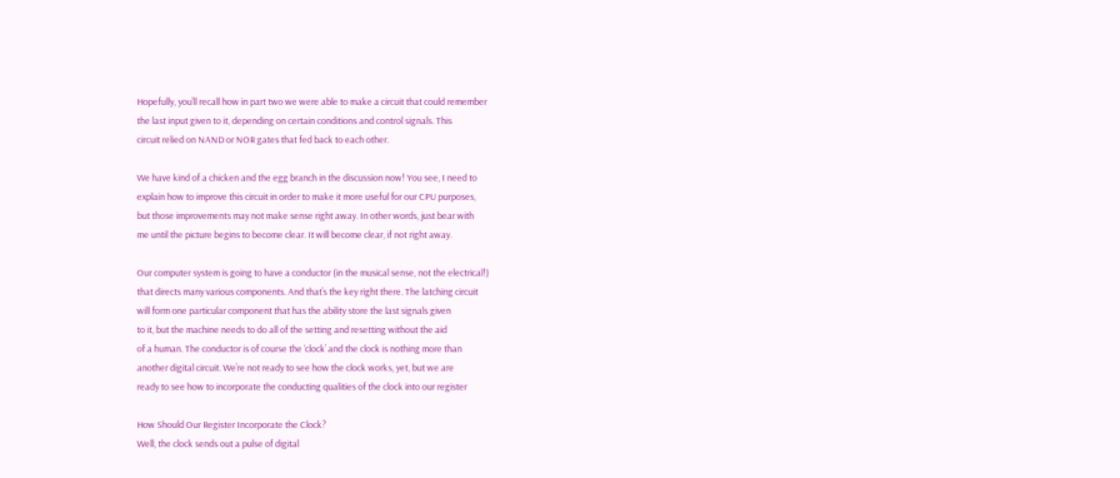Hopefully, you’ll recall how in part two we were able to make a circuit that could remember
the last input given to it, depending on certain conditions and control signals. This
circuit relied on NAND or NOR gates that fed back to each other.

We have kind of a chicken and the egg branch in the discussion now! You see, I need to
explain how to improve this circuit in order to make it more useful for our CPU purposes,
but those improvements may not make sense right away. In other words, just bear with
me until the picture begins to become clear. It will become clear, if not right away.

Our computer system is going to have a conductor (in the musical sense, not the electrical!)
that directs many various components. And that’s the key right there. The latching circuit
will form one particular component that has the ability store the last signals given
to it, but the machine needs to do all of the setting and resetting without the aid
of a human. The conductor is of course the ‘clock’ and the clock is nothing more than
another digital circuit. We’re not ready to see how the clock works, yet, but we are
ready to see how to incorporate the conducting qualities of the clock into our register

How Should Our Register Incorporate the Clock?
Well, the clock sends out a pulse of digital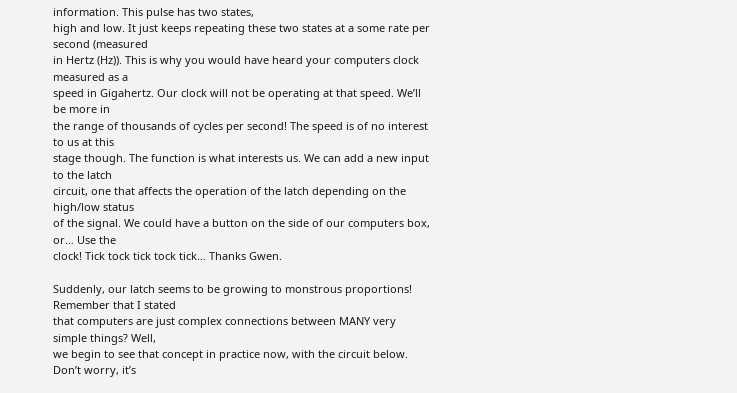information. This pulse has two states,
high and low. It just keeps repeating these two states at a some rate per second (measured
in Hertz (Hz)). This is why you would have heard your computers clock measured as a
speed in Gigahertz. Our clock will not be operating at that speed. We’ll be more in
the range of thousands of cycles per second! The speed is of no interest to us at this
stage though. The function is what interests us. We can add a new input to the latch
circuit, one that affects the operation of the latch depending on the high/low status
of the signal. We could have a button on the side of our computers box, or… Use the
clock! Tick tock tick tock tick… Thanks Gwen.

Suddenly, our latch seems to be growing to monstrous proportions! Remember that I stated
that computers are just complex connections between MANY very simple things? Well,
we begin to see that concept in practice now, with the circuit below. Don’t worry, it’s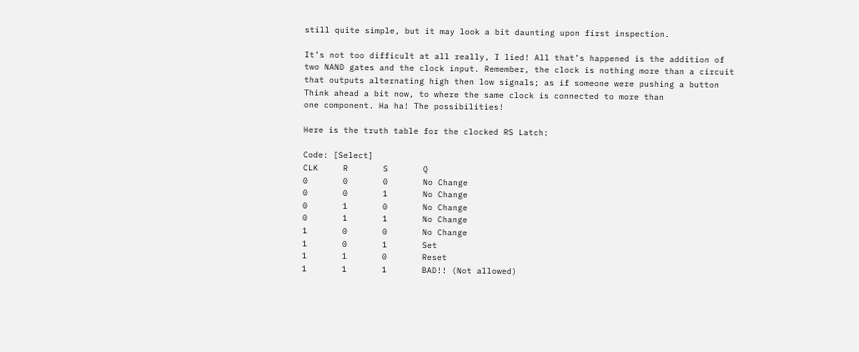still quite simple, but it may look a bit daunting upon first inspection.

It’s not too difficult at all really, I lied! All that’s happened is the addition of
two NAND gates and the clock input. Remember, the clock is nothing more than a circuit
that outputs alternating high then low signals; as if someone were pushing a button
Think ahead a bit now, to where the same clock is connected to more than
one component. Ha ha! The possibilities!

Here is the truth table for the clocked RS Latch:

Code: [Select]
CLK     R       S       Q
0       0       0       No Change
0       0       1       No Change
0       1       0       No Change
0       1       1       No Change
1       0       0       No Change
1       0       1       Set
1       1       0       Reset
1       1       1       BAD!! (Not allowed)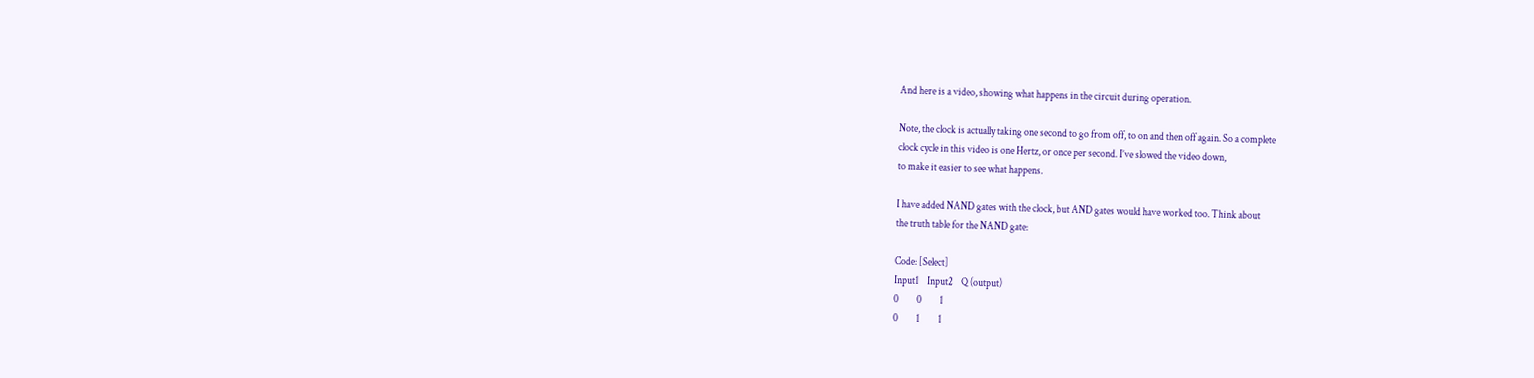And here is a video, showing what happens in the circuit during operation.

Note, the clock is actually taking one second to go from off, to on and then off again. So a complete
clock cycle in this video is one Hertz, or once per second. I’ve slowed the video down,
to make it easier to see what happens.

I have added NAND gates with the clock, but AND gates would have worked too. Think about
the truth table for the NAND gate:

Code: [Select]
Input1    Input2    Q (output)
0         0         1
0         1         1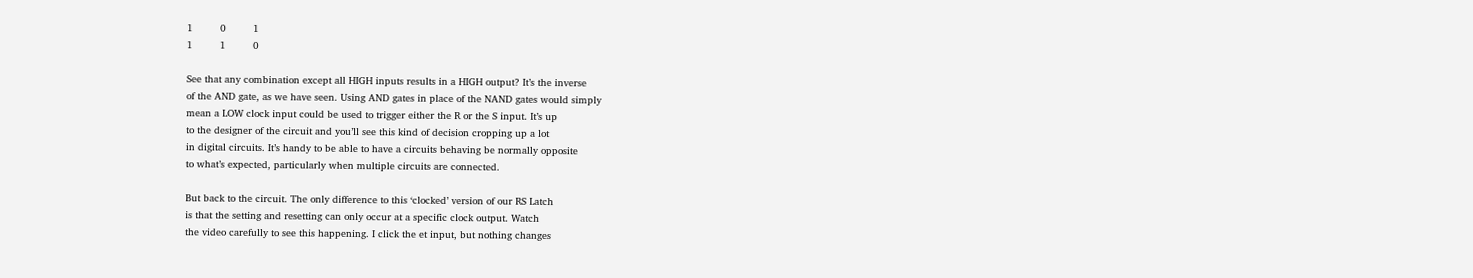1         0         1
1         1         0

See that any combination except all HIGH inputs results in a HIGH output? It’s the inverse
of the AND gate, as we have seen. Using AND gates in place of the NAND gates would simply
mean a LOW clock input could be used to trigger either the R or the S input. It’s up
to the designer of the circuit and you’ll see this kind of decision cropping up a lot
in digital circuits. It’s handy to be able to have a circuits behaving be normally opposite
to what’s expected, particularly when multiple circuits are connected.

But back to the circuit. The only difference to this ‘clocked’ version of our RS Latch
is that the setting and resetting can only occur at a specific clock output. Watch
the video carefully to see this happening. I click the et input, but nothing changes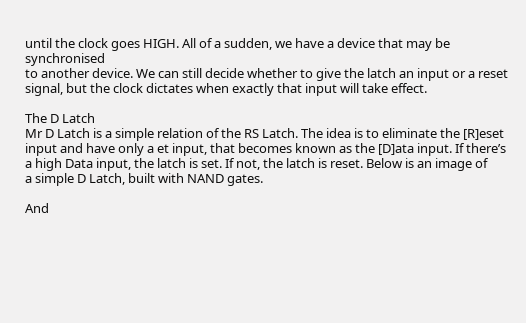until the clock goes HIGH. All of a sudden, we have a device that may be synchronised
to another device. We can still decide whether to give the latch an input or a reset
signal, but the clock dictates when exactly that input will take effect.

The D Latch
Mr D Latch is a simple relation of the RS Latch. The idea is to eliminate the [R]eset
input and have only a et input, that becomes known as the [D]ata input. If there’s
a high Data input, the latch is set. If not, the latch is reset. Below is an image of
a simple D Latch, built with NAND gates.

And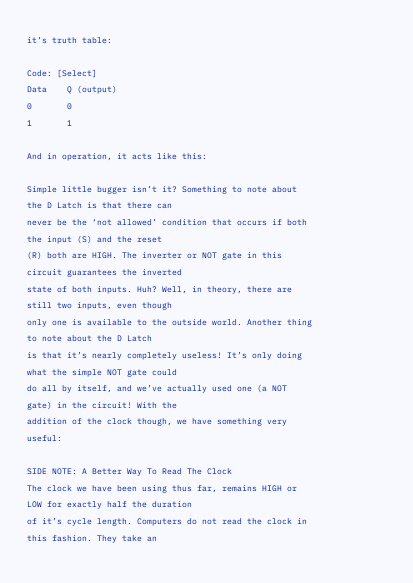it’s truth table:

Code: [Select]
Data    Q (output)
0       0
1       1

And in operation, it acts like this:

Simple little bugger isn’t it? Something to note about the D Latch is that there can
never be the ‘not allowed’ condition that occurs if both the input (S) and the reset
(R) both are HIGH. The inverter or NOT gate in this circuit guarantees the inverted
state of both inputs. Huh? Well, in theory, there are still two inputs, even though
only one is available to the outside world. Another thing to note about the D Latch
is that it’s nearly completely useless! It’s only doing what the simple NOT gate could
do all by itself, and we’ve actually used one (a NOT gate) in the circuit! With the
addition of the clock though, we have something very useful:

SIDE NOTE: A Better Way To Read The Clock
The clock we have been using thus far, remains HIGH or LOW for exactly half the duration
of it’s cycle length. Computers do not read the clock in this fashion. They take an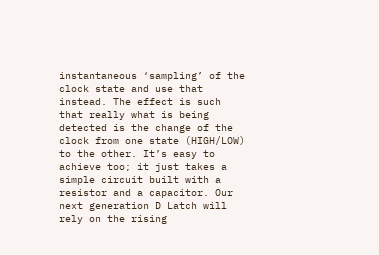instantaneous ‘sampling’ of the clock state and use that instead. The effect is such
that really what is being detected is the change of the clock from one state (HIGH/LOW)
to the other. It’s easy to achieve too; it just takes a simple circuit built with a
resistor and a capacitor. Our next generation D Latch will rely on the rising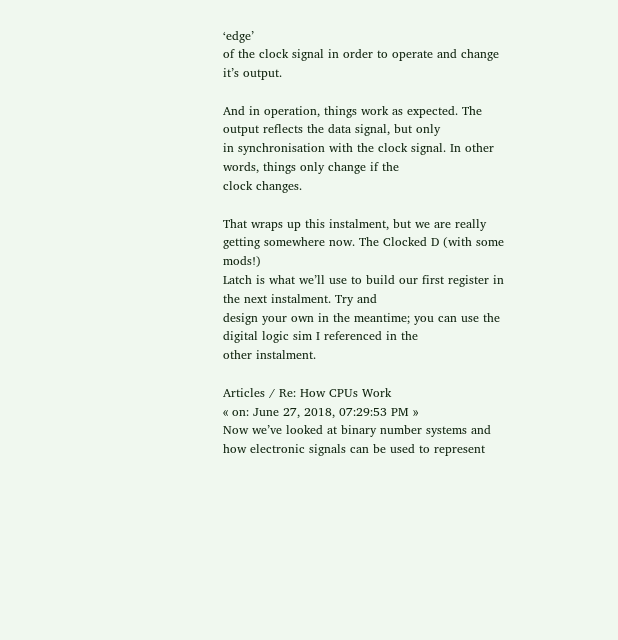‘edge’
of the clock signal in order to operate and change it’s output.

And in operation, things work as expected. The output reflects the data signal, but only
in synchronisation with the clock signal. In other words, things only change if the
clock changes.

That wraps up this instalment, but we are really getting somewhere now. The Clocked D (with some mods!)
Latch is what we’ll use to build our first register in the next instalment. Try and
design your own in the meantime; you can use the digital logic sim I referenced in the
other instalment.

Articles / Re: How CPUs Work
« on: June 27, 2018, 07:29:53 PM »
Now we’ve looked at binary number systems and how electronic signals can be used to represent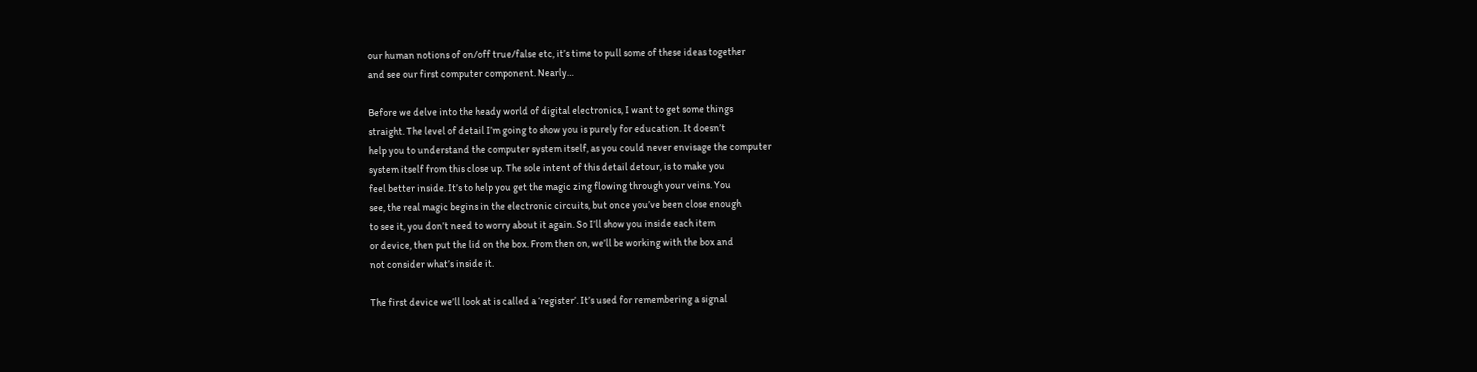our human notions of on/off true/false etc, it’s time to pull some of these ideas together
and see our first computer component. Nearly…

Before we delve into the heady world of digital electronics, I want to get some things
straight. The level of detail I’m going to show you is purely for education. It doesn’t
help you to understand the computer system itself, as you could never envisage the computer
system itself from this close up. The sole intent of this detail detour, is to make you
feel better inside. It’s to help you get the magic zing flowing through your veins. You
see, the real magic begins in the electronic circuits, but once you’ve been close enough
to see it, you don’t need to worry about it again. So I’ll show you inside each item
or device, then put the lid on the box. From then on, we’ll be working with the box and
not consider what’s inside it.

The first device we’ll look at is called a ‘register’. It’s used for remembering a signal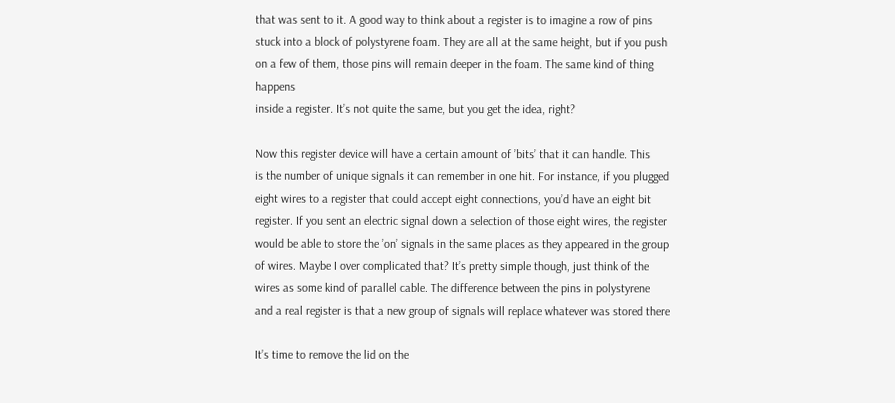that was sent to it. A good way to think about a register is to imagine a row of pins
stuck into a block of polystyrene foam. They are all at the same height, but if you push
on a few of them, those pins will remain deeper in the foam. The same kind of thing happens
inside a register. It’s not quite the same, but you get the idea, right?

Now this register device will have a certain amount of ’bits’ that it can handle. This
is the number of unique signals it can remember in one hit. For instance, if you plugged
eight wires to a register that could accept eight connections, you’d have an eight bit
register. If you sent an electric signal down a selection of those eight wires, the register
would be able to store the ’on’ signals in the same places as they appeared in the group
of wires. Maybe I over complicated that? It’s pretty simple though, just think of the
wires as some kind of parallel cable. The difference between the pins in polystyrene
and a real register is that a new group of signals will replace whatever was stored there

It’s time to remove the lid on the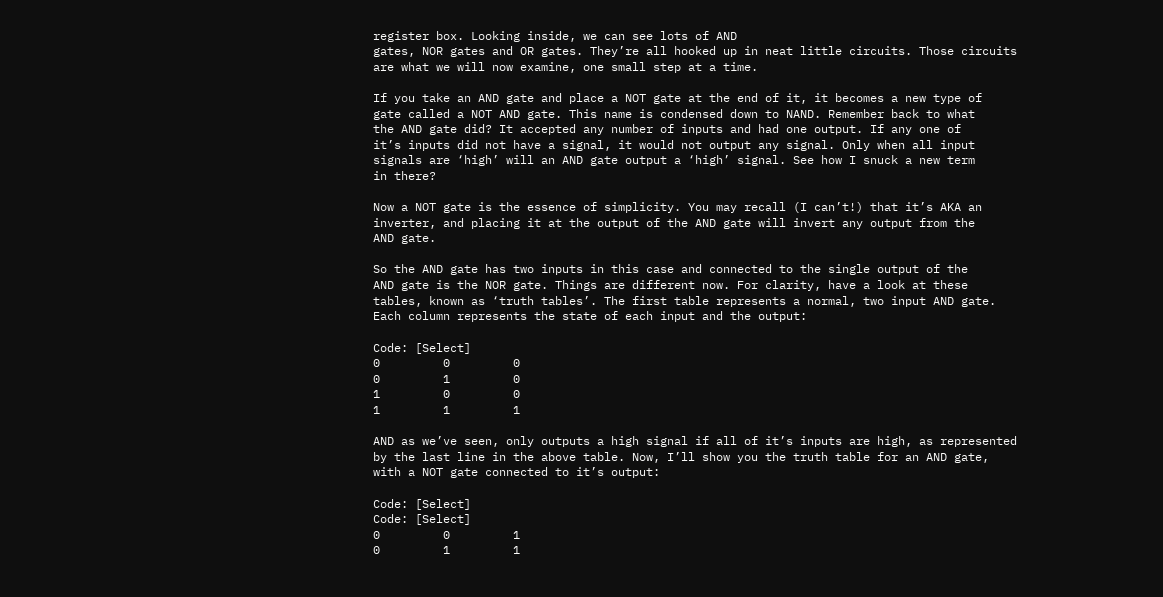register box. Looking inside, we can see lots of AND
gates, NOR gates and OR gates. They’re all hooked up in neat little circuits. Those circuits
are what we will now examine, one small step at a time.

If you take an AND gate and place a NOT gate at the end of it, it becomes a new type of
gate called a NOT AND gate. This name is condensed down to NAND. Remember back to what
the AND gate did? It accepted any number of inputs and had one output. If any one of
it’s inputs did not have a signal, it would not output any signal. Only when all input
signals are ‘high’ will an AND gate output a ‘high’ signal. See how I snuck a new term
in there?

Now a NOT gate is the essence of simplicity. You may recall (I can’t!) that it’s AKA an
inverter, and placing it at the output of the AND gate will invert any output from the
AND gate.

So the AND gate has two inputs in this case and connected to the single output of the
AND gate is the NOR gate. Things are different now. For clarity, have a look at these
tables, known as ‘truth tables’. The first table represents a normal, two input AND gate.
Each column represents the state of each input and the output:

Code: [Select]
0         0         0
0         1         0
1         0         0
1         1         1

AND as we’ve seen, only outputs a high signal if all of it’s inputs are high, as represented
by the last line in the above table. Now, I’ll show you the truth table for an AND gate,
with a NOT gate connected to it’s output:

Code: [Select]
Code: [Select]
0         0         1
0         1         1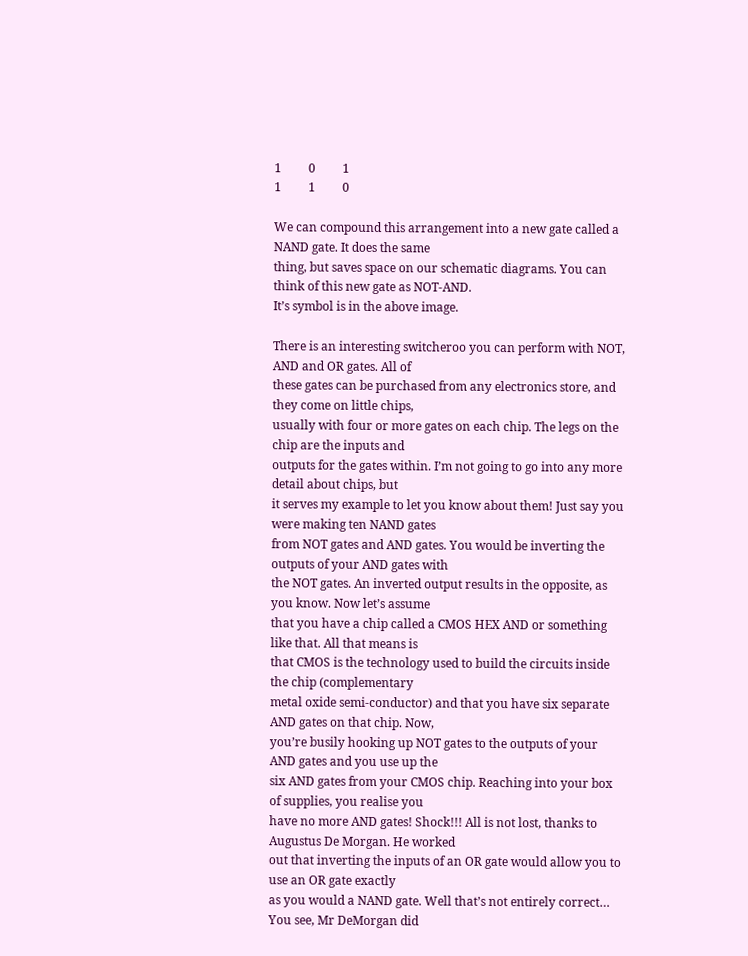1         0         1
1         1         0

We can compound this arrangement into a new gate called a NAND gate. It does the same
thing, but saves space on our schematic diagrams. You can think of this new gate as NOT-AND.
It’s symbol is in the above image.

There is an interesting switcheroo you can perform with NOT, AND and OR gates. All of
these gates can be purchased from any electronics store, and they come on little chips,
usually with four or more gates on each chip. The legs on the chip are the inputs and
outputs for the gates within. I’m not going to go into any more detail about chips, but
it serves my example to let you know about them! Just say you were making ten NAND gates
from NOT gates and AND gates. You would be inverting the outputs of your AND gates with
the NOT gates. An inverted output results in the opposite, as you know. Now let’s assume
that you have a chip called a CMOS HEX AND or something like that. All that means is
that CMOS is the technology used to build the circuits inside the chip (complementary
metal oxide semi-conductor) and that you have six separate AND gates on that chip. Now,
you’re busily hooking up NOT gates to the outputs of your AND gates and you use up the
six AND gates from your CMOS chip. Reaching into your box of supplies, you realise you
have no more AND gates! Shock!!! All is not lost, thanks to Augustus De Morgan. He worked
out that inverting the inputs of an OR gate would allow you to use an OR gate exactly
as you would a NAND gate. Well that’s not entirely correct… You see, Mr DeMorgan did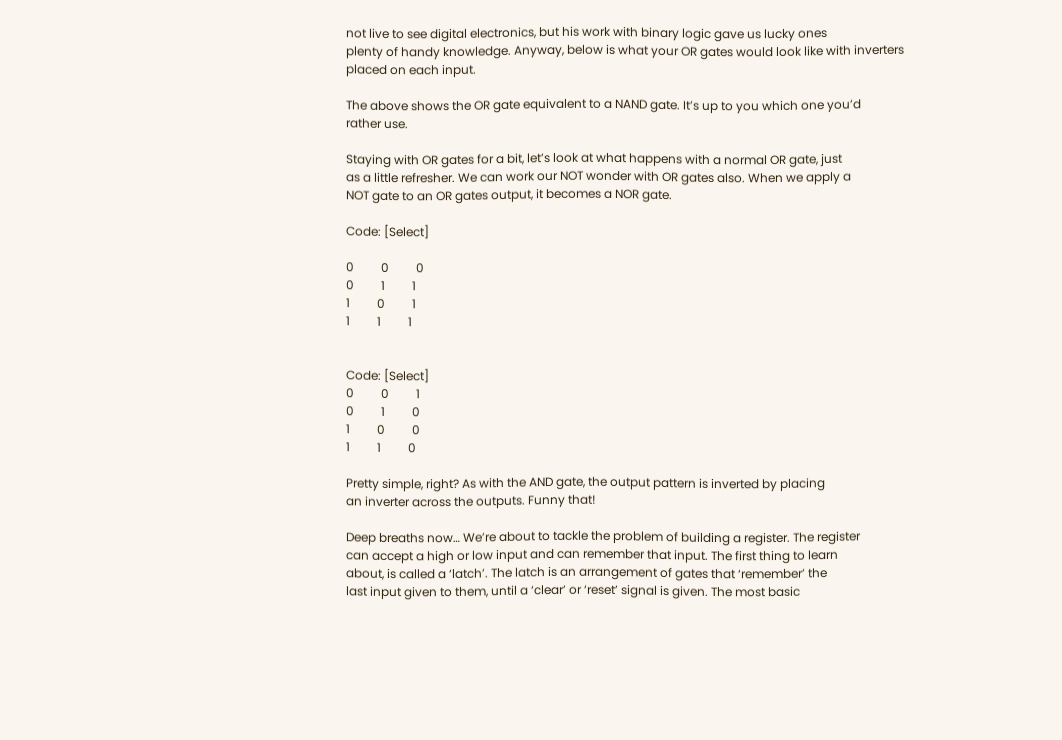not live to see digital electronics, but his work with binary logic gave us lucky ones
plenty of handy knowledge. Anyway, below is what your OR gates would look like with inverters
placed on each input.

The above shows the OR gate equivalent to a NAND gate. It’s up to you which one you’d
rather use.

Staying with OR gates for a bit, let’s look at what happens with a normal OR gate, just
as a little refresher. We can work our NOT wonder with OR gates also. When we apply a
NOT gate to an OR gates output, it becomes a NOR gate.

Code: [Select]

0         0         0
0         1         1
1         0         1
1         1         1


Code: [Select]
0         0         1
0         1         0
1         0         0
1         1         0

Pretty simple, right? As with the AND gate, the output pattern is inverted by placing
an inverter across the outputs. Funny that!

Deep breaths now… We’re about to tackle the problem of building a register. The register
can accept a high or low input and can remember that input. The first thing to learn
about, is called a ‘latch’. The latch is an arrangement of gates that ‘remember’ the
last input given to them, until a ‘clear’ or ‘reset’ signal is given. The most basic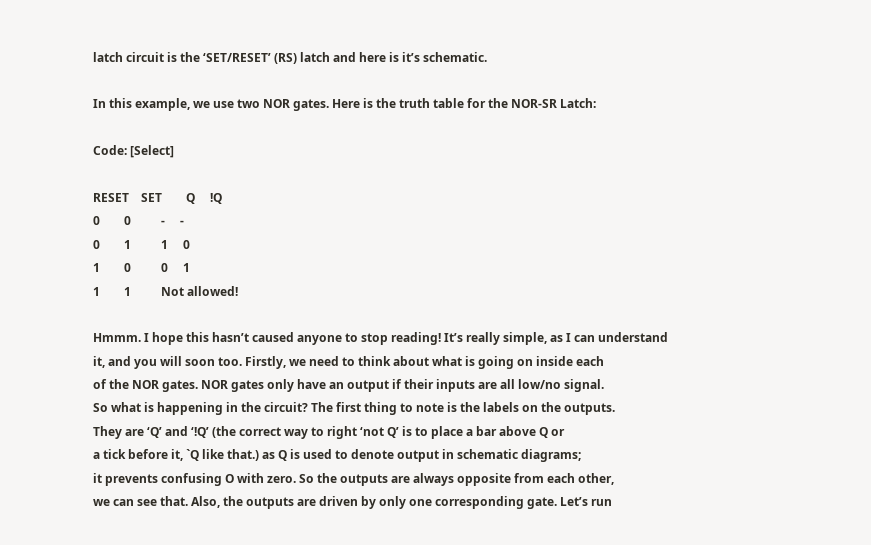latch circuit is the ‘SET/RESET’ (RS) latch and here is it’s schematic.

In this example, we use two NOR gates. Here is the truth table for the NOR-SR Latch:

Code: [Select]

RESET    SET        Q     !Q
0        0          -     -
0        1          1     0
1        0          0     1
1        1          Not allowed!

Hmmm. I hope this hasn’t caused anyone to stop reading! It’s really simple, as I can understand
it, and you will soon too. Firstly, we need to think about what is going on inside each
of the NOR gates. NOR gates only have an output if their inputs are all low/no signal.
So what is happening in the circuit? The first thing to note is the labels on the outputs.
They are ‘Q’ and ‘!Q’ (the correct way to right ‘not Q’ is to place a bar above Q or
a tick before it, `Q like that.) as Q is used to denote output in schematic diagrams;
it prevents confusing O with zero. So the outputs are always opposite from each other,
we can see that. Also, the outputs are driven by only one corresponding gate. Let’s run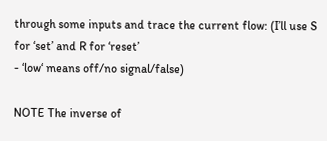through some inputs and trace the current flow: (I’ll use S for ‘set’ and R for ‘reset’
- ‘low‘ means off/no signal/false)

NOTE The inverse of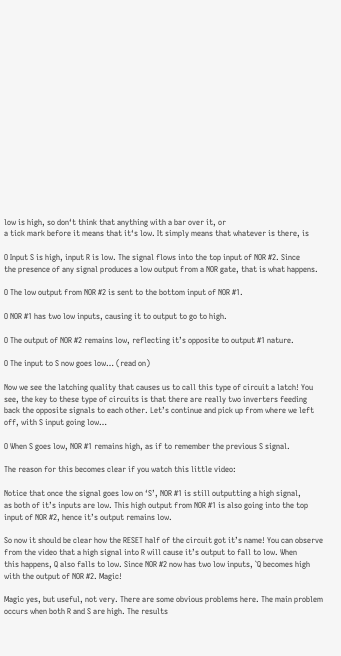low is high, so don‘t think that anything with a bar over it, or
a tick mark before it means that it‘s low. It simply means that whatever is there, is

O Input S is high, input R is low. The signal flows into the top input of NOR #2. Since
the presence of any signal produces a low output from a NOR gate, that is what happens.

O The low output from NOR #2 is sent to the bottom input of NOR #1.

O NOR #1 has two low inputs, causing it to output to go to high.

O The output of NOR #2 remains low, reflecting it’s opposite to output #1 nature.

O The input to S now goes low… (read on)

Now we see the latching quality that causes us to call this type of circuit a latch! You
see, the key to these type of circuits is that there are really two inverters feeding
back the opposite signals to each other. Let’s continue and pick up from where we left
off, with S input going low…

O When S goes low, NOR #1 remains high, as if to remember the previous S signal.

The reason for this becomes clear if you watch this little video:

Notice that once the signal goes low on ‘S’, NOR #1 is still outputting a high signal,
as both of it’s inputs are low. This high output from NOR #1 is also going into the top
input of NOR #2, hence it’s output remains low.

So now it should be clear how the RESET half of the circuit got it’s name! You can observe
from the video that a high signal into R will cause it’s output to fall to low. When
this happens, Q also falls to low. Since NOR #2 now has two low inputs, `Q becomes high
with the output of NOR #2. Magic!

Magic yes, but useful, not very. There are some obvious problems here. The main problem
occurs when both R and S are high. The results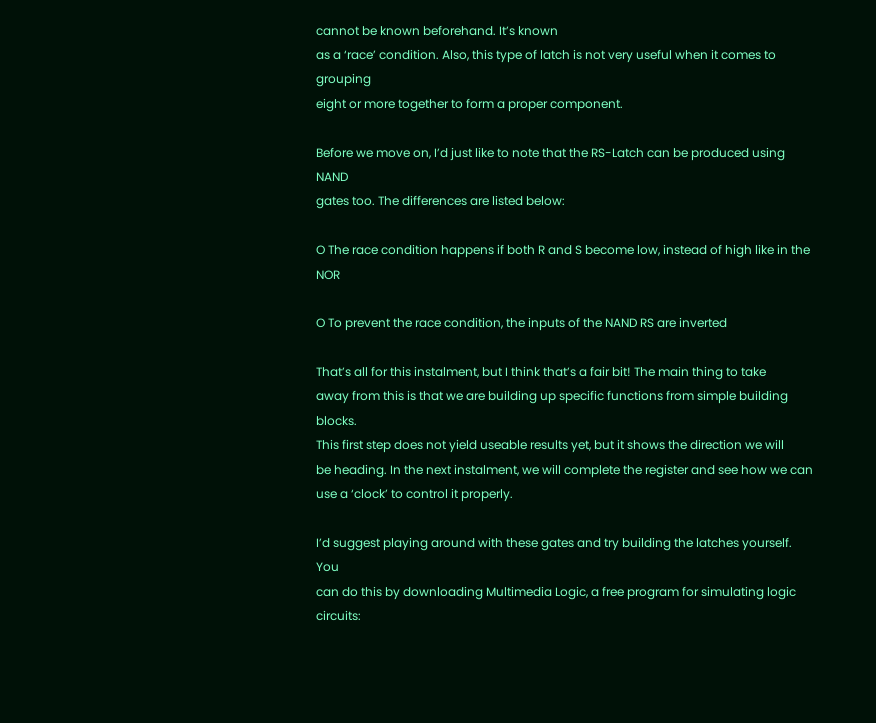cannot be known beforehand. It’s known
as a ‘race’ condition. Also, this type of latch is not very useful when it comes to grouping
eight or more together to form a proper component.

Before we move on, I’d just like to note that the RS-Latch can be produced using NAND
gates too. The differences are listed below:

O The race condition happens if both R and S become low, instead of high like in the NOR

O To prevent the race condition, the inputs of the NAND RS are inverted

That’s all for this instalment, but I think that’s a fair bit! The main thing to take
away from this is that we are building up specific functions from simple building blocks.
This first step does not yield useable results yet, but it shows the direction we will
be heading. In the next instalment, we will complete the register and see how we can
use a ‘clock’ to control it properly.

I’d suggest playing around with these gates and try building the latches yourself. You
can do this by downloading Multimedia Logic, a free program for simulating logic circuits: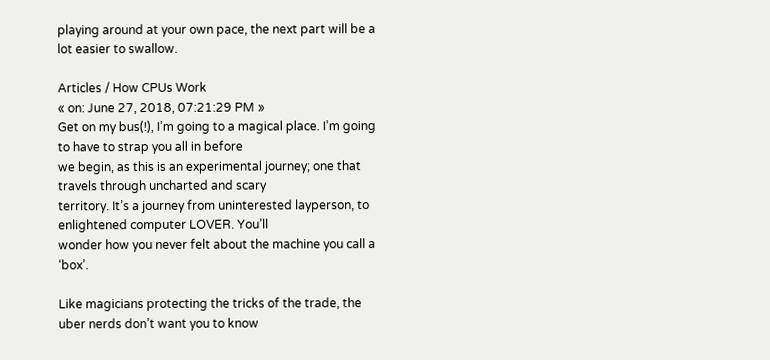playing around at your own pace, the next part will be a lot easier to swallow.

Articles / How CPUs Work
« on: June 27, 2018, 07:21:29 PM »
Get on my bus(!), I’m going to a magical place. I’m going to have to strap you all in before
we begin, as this is an experimental journey; one that travels through uncharted and scary
territory. It’s a journey from uninterested layperson, to enlightened computer LOVER. You’ll
wonder how you never felt about the machine you call a ‘box’.

Like magicians protecting the tricks of the trade, the uber nerds don’t want you to know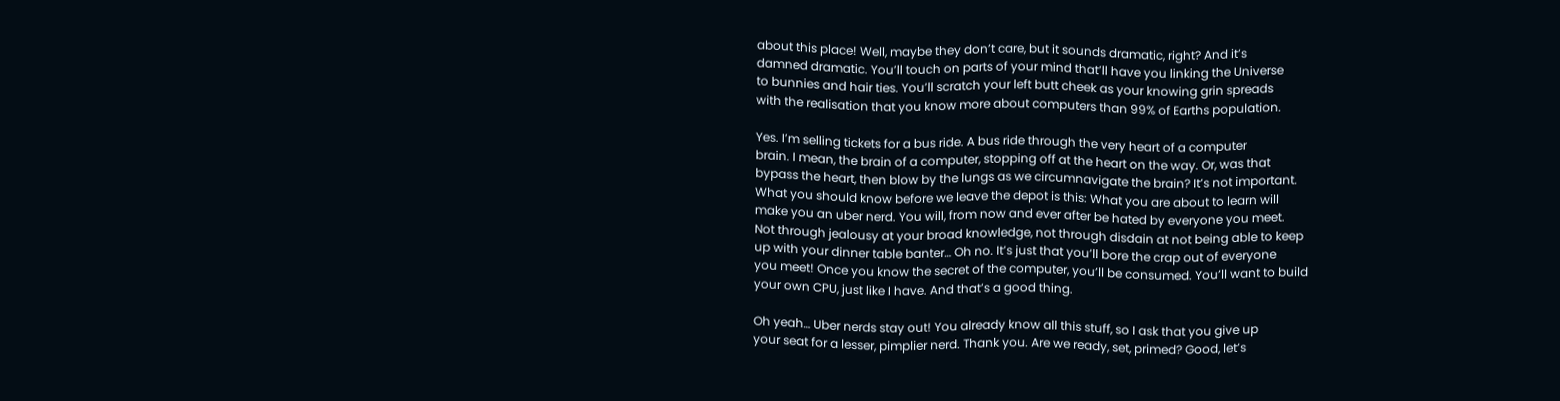about this place! Well, maybe they don’t care, but it sounds dramatic, right? And it’s
damned dramatic. You’ll touch on parts of your mind that’ll have you linking the Universe
to bunnies and hair ties. You’ll scratch your left butt cheek as your knowing grin spreads
with the realisation that you know more about computers than 99% of Earths population.

Yes. I’m selling tickets for a bus ride. A bus ride through the very heart of a computer
brain. I mean, the brain of a computer, stopping off at the heart on the way. Or, was that
bypass the heart, then blow by the lungs as we circumnavigate the brain? It’s not important.
What you should know before we leave the depot is this: What you are about to learn will
make you an uber nerd. You will, from now and ever after be hated by everyone you meet.
Not through jealousy at your broad knowledge, not through disdain at not being able to keep
up with your dinner table banter… Oh no. It’s just that you’ll bore the crap out of everyone
you meet! Once you know the secret of the computer, you’ll be consumed. You’ll want to build
your own CPU, just like I have. And that’s a good thing.

Oh yeah… Uber nerds stay out! You already know all this stuff, so I ask that you give up
your seat for a lesser, pimplier nerd. Thank you. Are we ready, set, primed? Good, let’s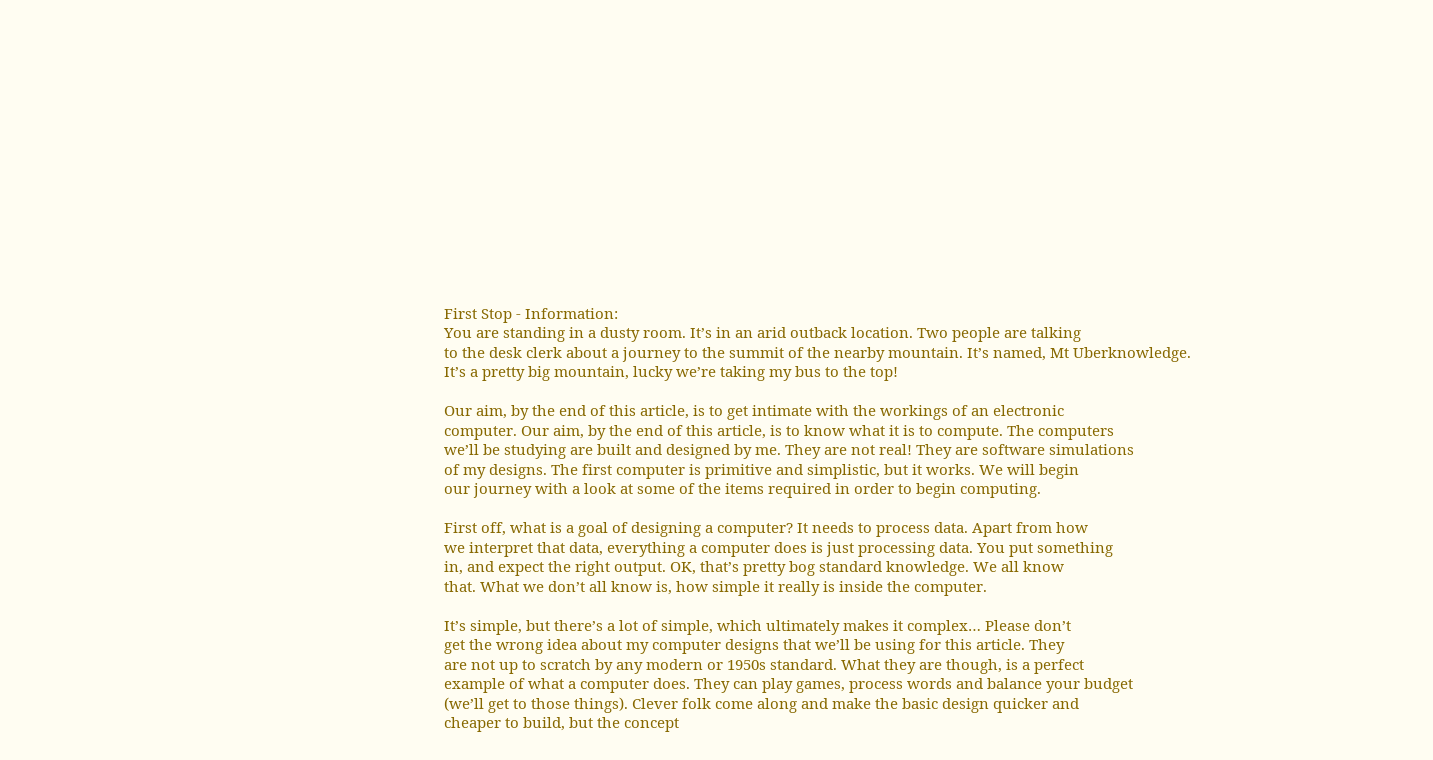First Stop - Information:
You are standing in a dusty room. It’s in an arid outback location. Two people are talking
to the desk clerk about a journey to the summit of the nearby mountain. It’s named, Mt Uberknowledge.
It’s a pretty big mountain, lucky we’re taking my bus to the top!

Our aim, by the end of this article, is to get intimate with the workings of an electronic
computer. Our aim, by the end of this article, is to know what it is to compute. The computers
we’ll be studying are built and designed by me. They are not real! They are software simulations
of my designs. The first computer is primitive and simplistic, but it works. We will begin
our journey with a look at some of the items required in order to begin computing.

First off, what is a goal of designing a computer? It needs to process data. Apart from how
we interpret that data, everything a computer does is just processing data. You put something
in, and expect the right output. OK, that’s pretty bog standard knowledge. We all know
that. What we don’t all know is, how simple it really is inside the computer.

It’s simple, but there’s a lot of simple, which ultimately makes it complex… Please don’t
get the wrong idea about my computer designs that we’ll be using for this article. They
are not up to scratch by any modern or 1950s standard. What they are though, is a perfect
example of what a computer does. They can play games, process words and balance your budget
(we’ll get to those things). Clever folk come along and make the basic design quicker and
cheaper to build, but the concept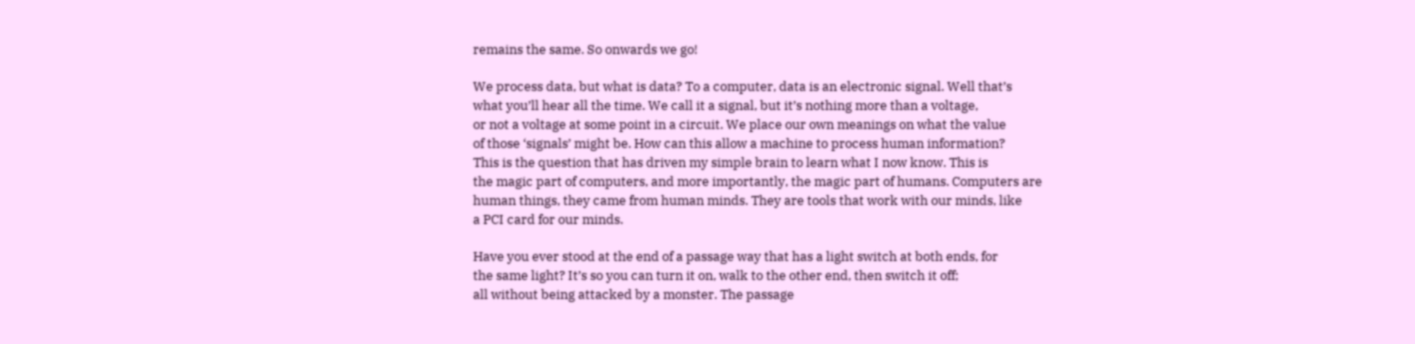remains the same. So onwards we go!

We process data, but what is data? To a computer, data is an electronic signal. Well that’s
what you’ll hear all the time. We call it a signal, but it’s nothing more than a voltage,
or not a voltage at some point in a circuit. We place our own meanings on what the value
of those ‘signals’ might be. How can this allow a machine to process human information?
This is the question that has driven my simple brain to learn what I now know. This is
the magic part of computers, and more importantly, the magic part of humans. Computers are
human things, they came from human minds. They are tools that work with our minds, like
a PCI card for our minds.

Have you ever stood at the end of a passage way that has a light switch at both ends, for
the same light? It’s so you can turn it on, walk to the other end, then switch it off;
all without being attacked by a monster. The passage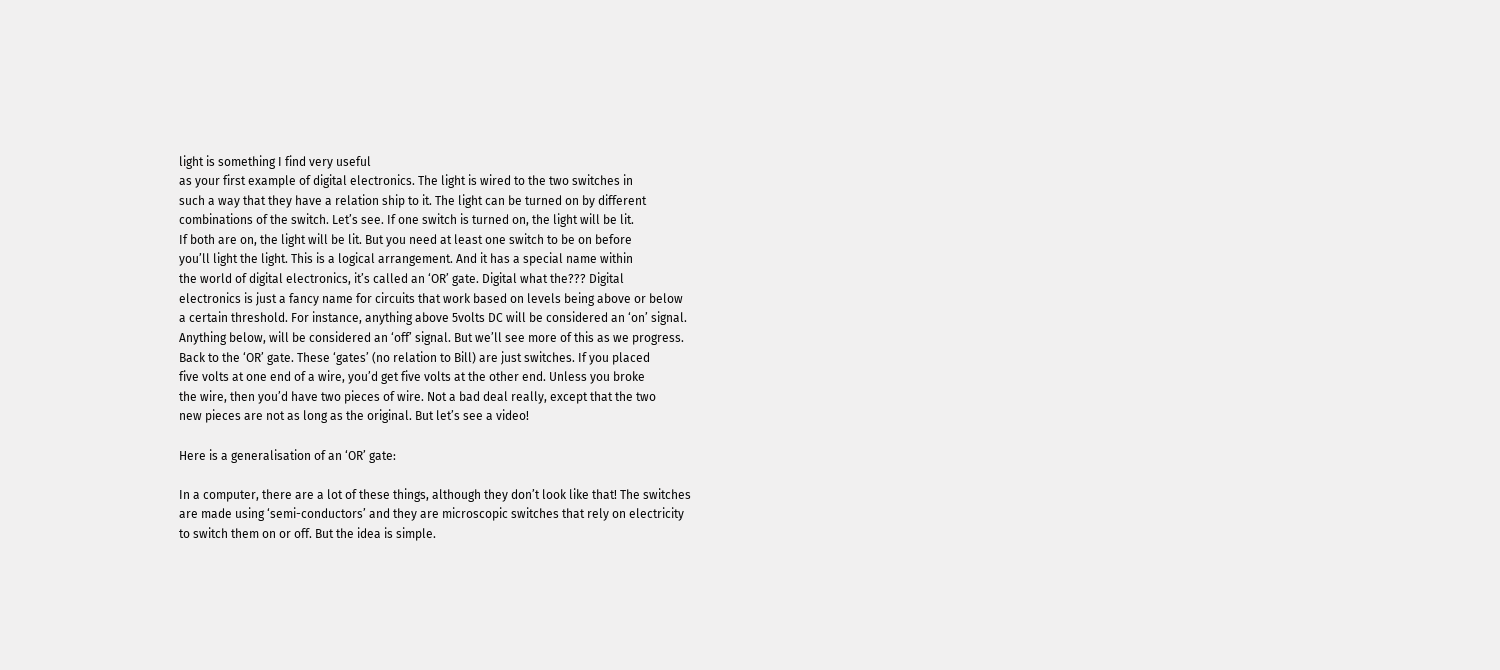light is something I find very useful
as your first example of digital electronics. The light is wired to the two switches in
such a way that they have a relation ship to it. The light can be turned on by different
combinations of the switch. Let’s see. If one switch is turned on, the light will be lit.
If both are on, the light will be lit. But you need at least one switch to be on before
you’ll light the light. This is a logical arrangement. And it has a special name within
the world of digital electronics, it’s called an ‘OR’ gate. Digital what the??? Digital
electronics is just a fancy name for circuits that work based on levels being above or below
a certain threshold. For instance, anything above 5volts DC will be considered an ‘on’ signal.
Anything below, will be considered an ‘off’ signal. But we’ll see more of this as we progress.
Back to the ‘OR’ gate. These ‘gates’ (no relation to Bill) are just switches. If you placed
five volts at one end of a wire, you’d get five volts at the other end. Unless you broke
the wire, then you’d have two pieces of wire. Not a bad deal really, except that the two
new pieces are not as long as the original. But let’s see a video!

Here is a generalisation of an ‘OR’ gate:

In a computer, there are a lot of these things, although they don’t look like that! The switches
are made using ‘semi-conductors’ and they are microscopic switches that rely on electricity
to switch them on or off. But the idea is simple.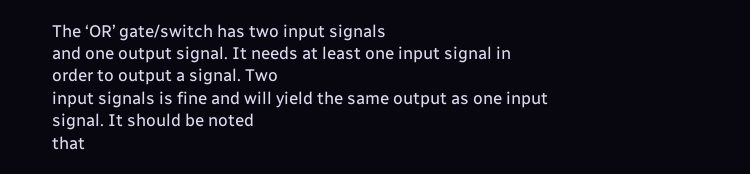The ‘OR’ gate/switch has two input signals
and one output signal. It needs at least one input signal in order to output a signal. Two
input signals is fine and will yield the same output as one input signal. It should be noted
that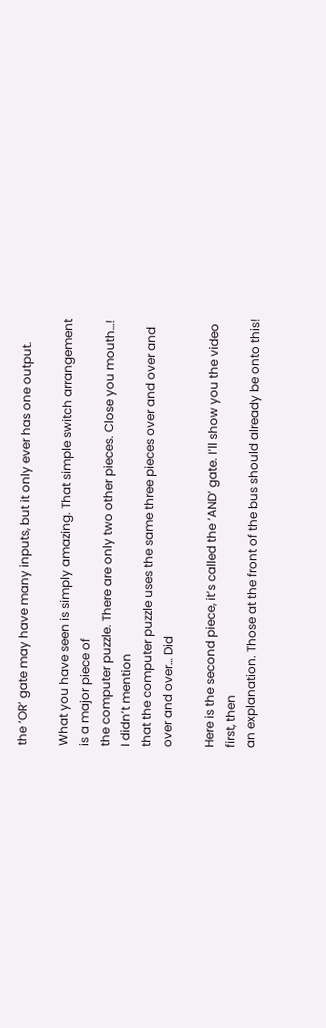the ‘OR’ gate may have many inputs, but it only ever has one output.

What you have seen is simply amazing. That simple switch arrangement is a major piece of
the computer puzzle. There are only two other pieces. Close you mouth…! I didn’t mention
that the computer puzzle uses the same three pieces over and over and over and over… Did

Here is the second piece, it’s called the ‘AND’ gate. I’ll show you the video first, then
an explanation. Those at the front of the bus should already be onto this!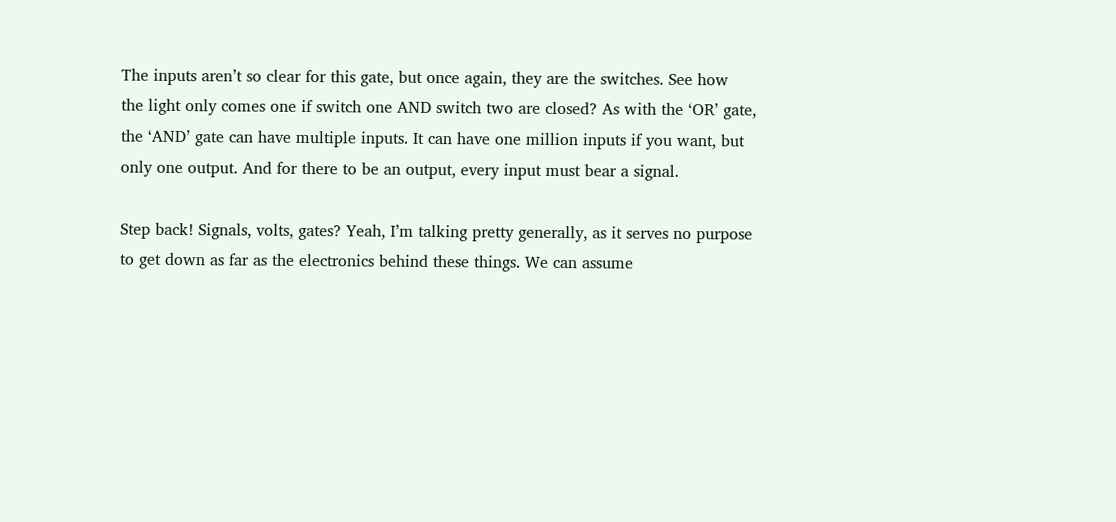The inputs aren’t so clear for this gate, but once again, they are the switches. See how
the light only comes one if switch one AND switch two are closed? As with the ‘OR’ gate,
the ‘AND’ gate can have multiple inputs. It can have one million inputs if you want, but
only one output. And for there to be an output, every input must bear a signal.

Step back! Signals, volts, gates? Yeah, I’m talking pretty generally, as it serves no purpose
to get down as far as the electronics behind these things. We can assume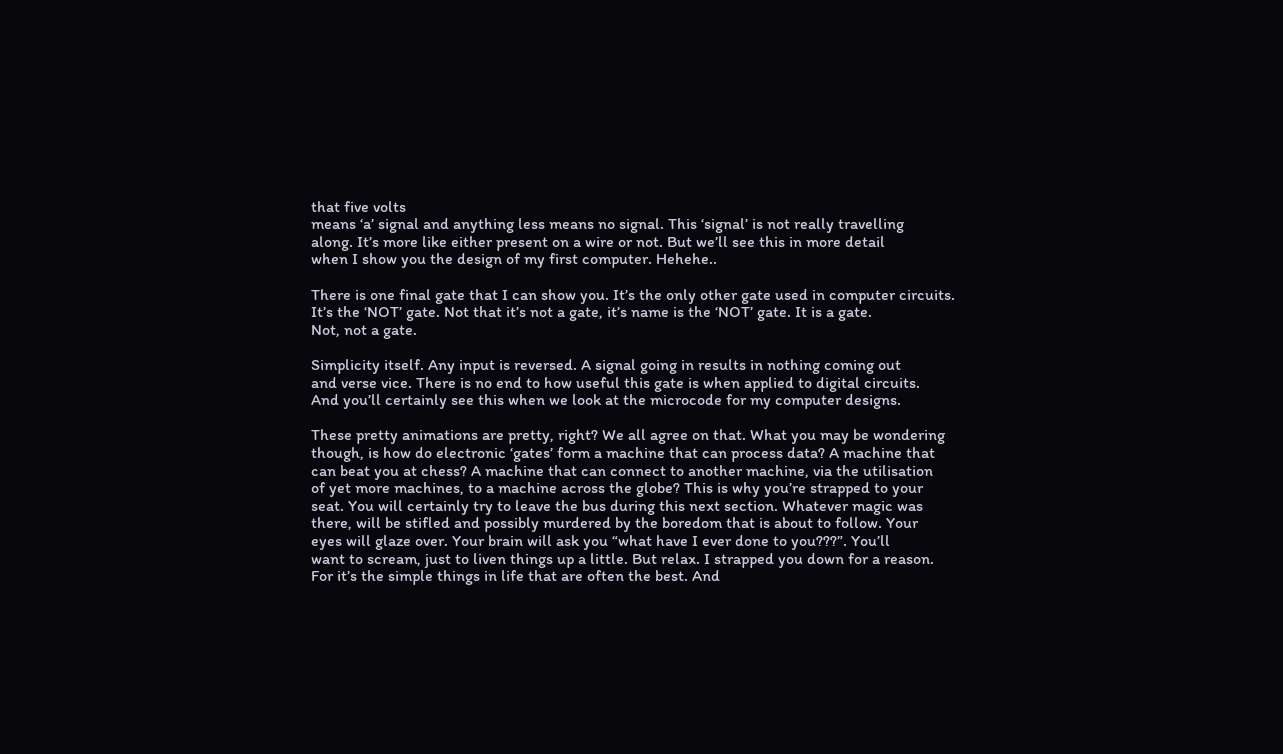that five volts
means ‘a’ signal and anything less means no signal. This ‘signal’ is not really travelling
along. It’s more like either present on a wire or not. But we’ll see this in more detail
when I show you the design of my first computer. Hehehe..

There is one final gate that I can show you. It’s the only other gate used in computer circuits.
It’s the ‘NOT’ gate. Not that it’s not a gate, it’s name is the ‘NOT’ gate. It is a gate.
Not, not a gate.

Simplicity itself. Any input is reversed. A signal going in results in nothing coming out
and verse vice. There is no end to how useful this gate is when applied to digital circuits.
And you’ll certainly see this when we look at the microcode for my computer designs.

These pretty animations are pretty, right? We all agree on that. What you may be wondering
though, is how do electronic ‘gates’ form a machine that can process data? A machine that
can beat you at chess? A machine that can connect to another machine, via the utilisation
of yet more machines, to a machine across the globe? This is why you’re strapped to your
seat. You will certainly try to leave the bus during this next section. Whatever magic was
there, will be stifled and possibly murdered by the boredom that is about to follow. Your
eyes will glaze over. Your brain will ask you “what have I ever done to you???”. You’ll
want to scream, just to liven things up a little. But relax. I strapped you down for a reason.
For it’s the simple things in life that are often the best. And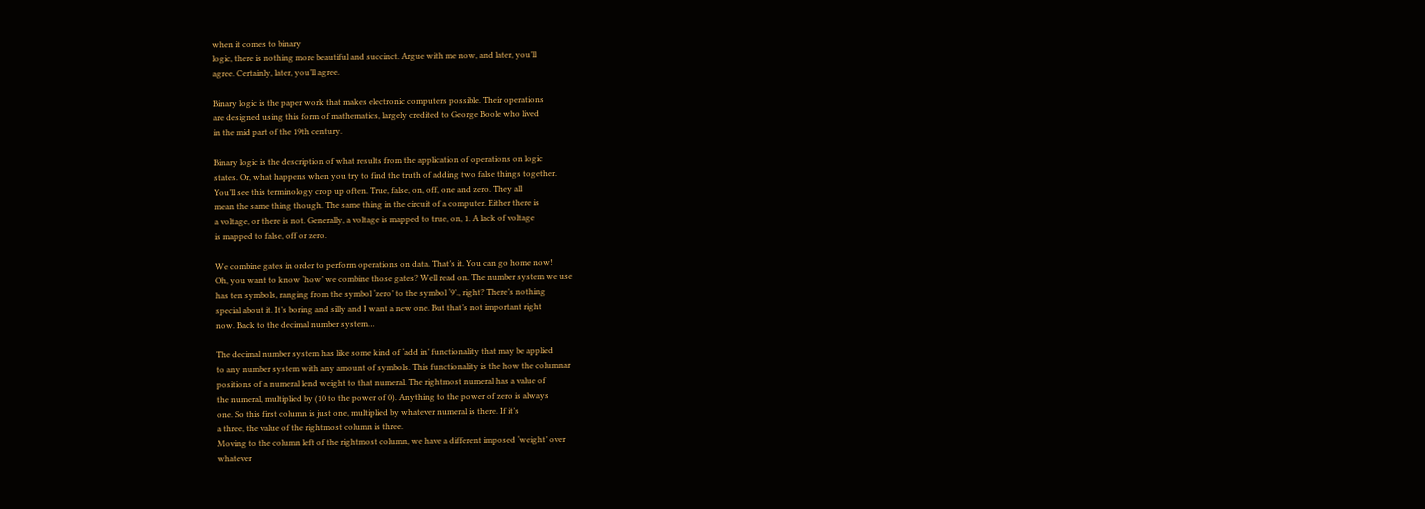when it comes to binary
logic, there is nothing more beautiful and succinct. Argue with me now, and later, you’ll
agree. Certainly, later, you’ll agree.

Binary logic is the paper work that makes electronic computers possible. Their operations
are designed using this form of mathematics, largely credited to George Boole who lived
in the mid part of the 19th century.

Binary logic is the description of what results from the application of operations on logic
states. Or, what happens when you try to find the truth of adding two false things together.
You’ll see this terminology crop up often. True, false, on, off, one and zero. They all
mean the same thing though. The same thing in the circuit of a computer. Either there is
a voltage, or there is not. Generally, a voltage is mapped to true, on, 1. A lack of voltage
is mapped to false, off or zero.

We combine gates in order to perform operations on data. That’s it. You can go home now!
Oh, you want to know ‘how’ we combine those gates? Well read on. The number system we use
has ten symbols, ranging from the symbol ‘zero’ to the symbol ‘9’., right? There’s nothing
special about it. It’s boring and silly and I want a new one. But that’s not important right
now. Back to the decimal number system…

The decimal number system has like some kind of ‘add in’ functionality that may be applied
to any number system with any amount of symbols. This functionality is the how the columnar
positions of a numeral lend weight to that numeral. The rightmost numeral has a value of
the numeral, multiplied by (10 to the power of 0). Anything to the power of zero is always
one. So this first column is just one, multiplied by whatever numeral is there. If it’s
a three, the value of the rightmost column is three.
Moving to the column left of the rightmost column, we have a different imposed ‘weight’ over
whatever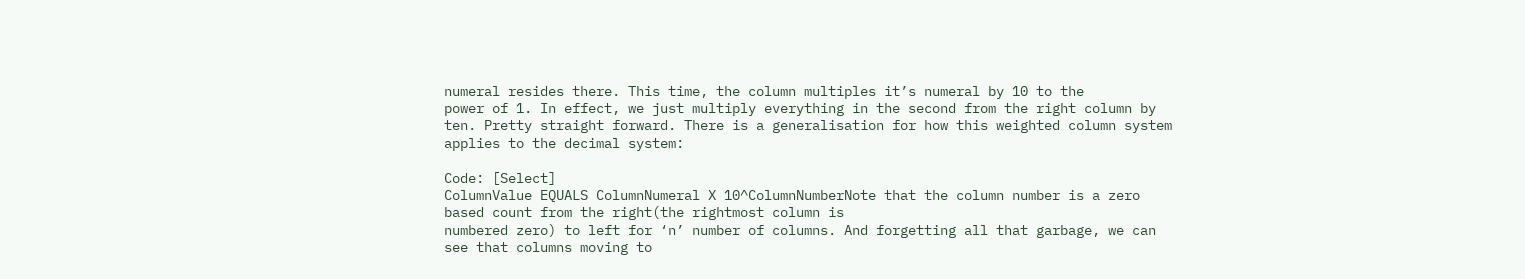numeral resides there. This time, the column multiples it’s numeral by 10 to the
power of 1. In effect, we just multiply everything in the second from the right column by
ten. Pretty straight forward. There is a generalisation for how this weighted column system
applies to the decimal system:

Code: [Select]
ColumnValue EQUALS ColumnNumeral X 10^ColumnNumberNote that the column number is a zero based count from the right(the rightmost column is
numbered zero) to left for ‘n’ number of columns. And forgetting all that garbage, we can
see that columns moving to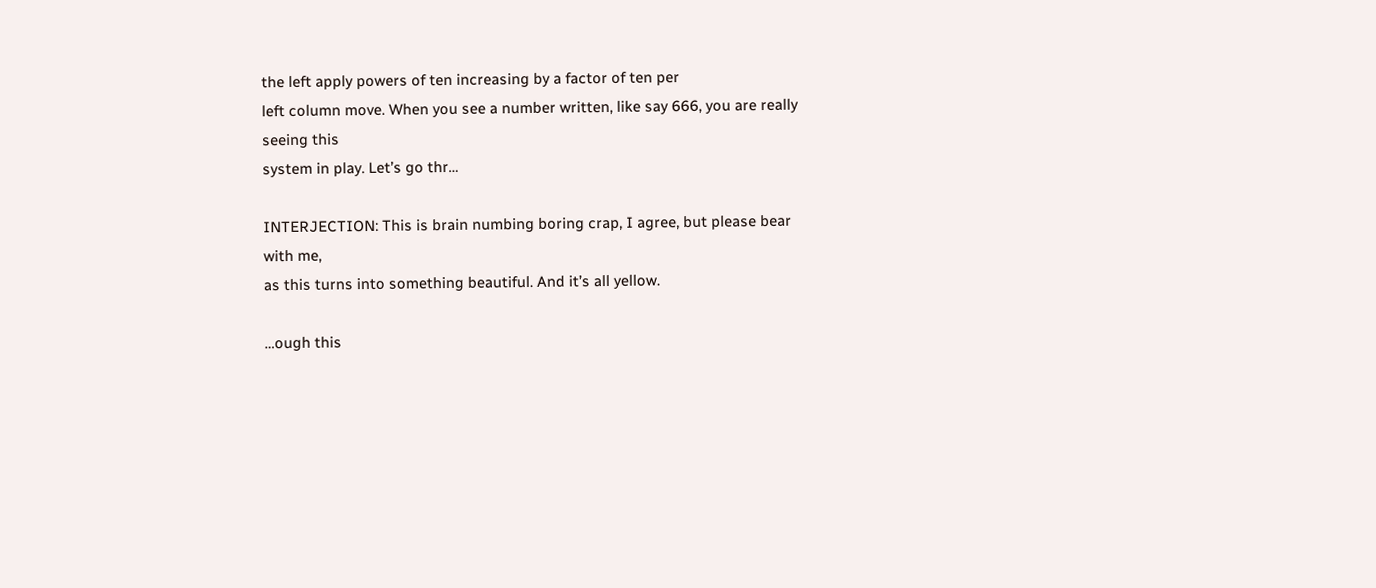the left apply powers of ten increasing by a factor of ten per
left column move. When you see a number written, like say 666, you are really seeing this
system in play. Let’s go thr…

INTERJECTION: This is brain numbing boring crap, I agree, but please bear with me,
as this turns into something beautiful. And it’s all yellow.

…ough this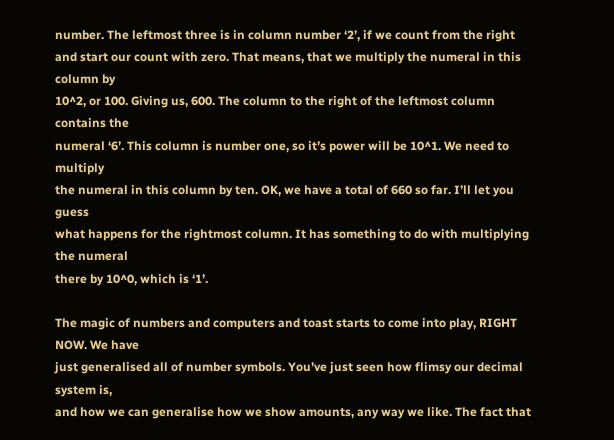number. The leftmost three is in column number ‘2’, if we count from the right
and start our count with zero. That means, that we multiply the numeral in this column by
10^2, or 100. Giving us, 600. The column to the right of the leftmost column contains the
numeral ‘6’. This column is number one, so it’s power will be 10^1. We need to multiply
the numeral in this column by ten. OK, we have a total of 660 so far. I’ll let you guess
what happens for the rightmost column. It has something to do with multiplying the numeral
there by 10^0, which is ‘1’.

The magic of numbers and computers and toast starts to come into play, RIGHT NOW. We have
just generalised all of number symbols. You’ve just seen how flimsy our decimal system is,
and how we can generalise how we show amounts, any way we like. The fact that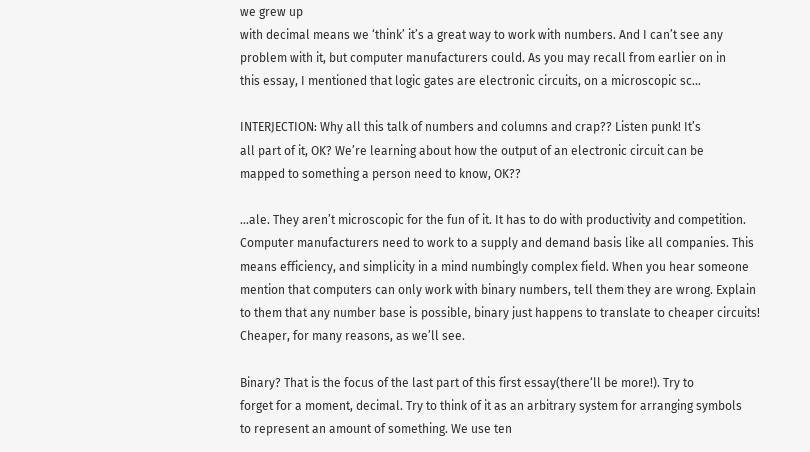we grew up
with decimal means we ‘think’ it’s a great way to work with numbers. And I can’t see any
problem with it, but computer manufacturers could. As you may recall from earlier on in
this essay, I mentioned that logic gates are electronic circuits, on a microscopic sc…

INTERJECTION: Why all this talk of numbers and columns and crap?? Listen punk! It’s
all part of it, OK? We’re learning about how the output of an electronic circuit can be
mapped to something a person need to know, OK??

…ale. They aren’t microscopic for the fun of it. It has to do with productivity and competition.
Computer manufacturers need to work to a supply and demand basis like all companies. This
means efficiency, and simplicity in a mind numbingly complex field. When you hear someone
mention that computers can only work with binary numbers, tell them they are wrong. Explain
to them that any number base is possible, binary just happens to translate to cheaper circuits!
Cheaper, for many reasons, as we’ll see.

Binary? That is the focus of the last part of this first essay(there‘ll be more!). Try to
forget for a moment, decimal. Try to think of it as an arbitrary system for arranging symbols
to represent an amount of something. We use ten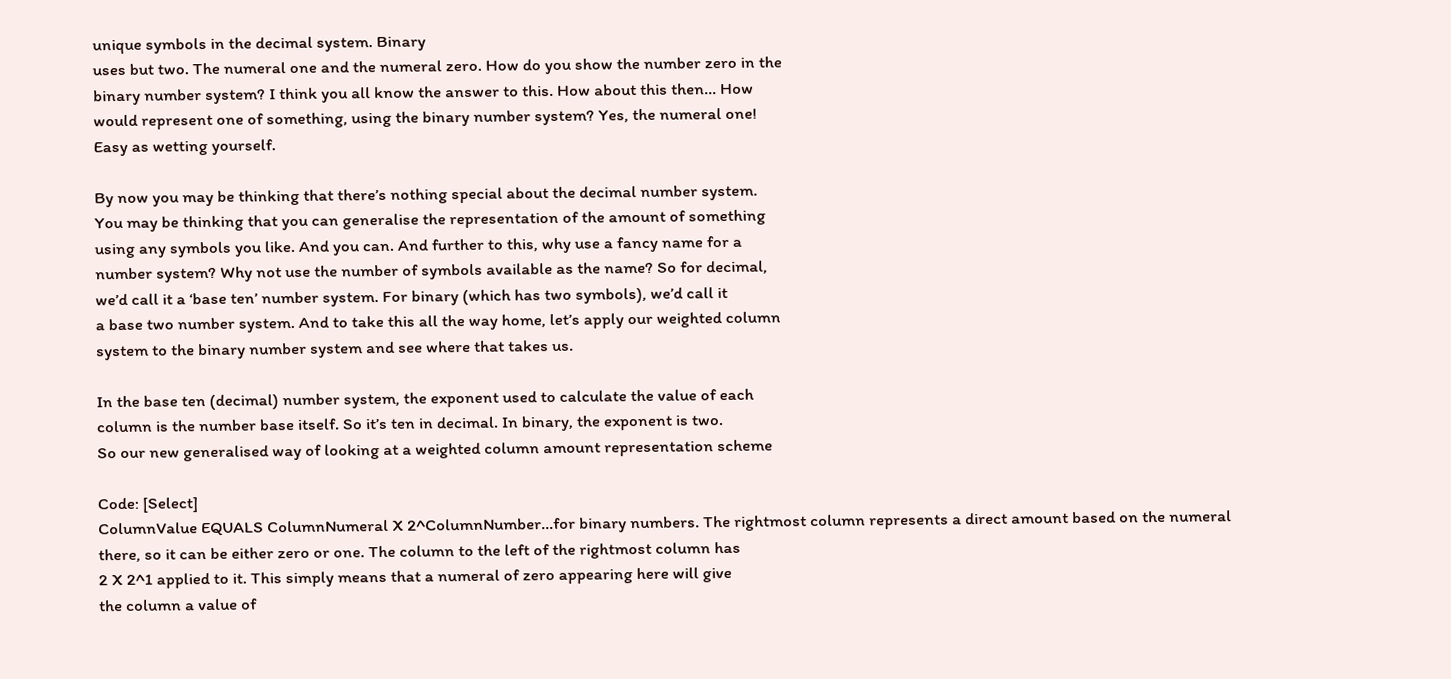unique symbols in the decimal system. Binary
uses but two. The numeral one and the numeral zero. How do you show the number zero in the
binary number system? I think you all know the answer to this. How about this then… How
would represent one of something, using the binary number system? Yes, the numeral one!
Easy as wetting yourself.

By now you may be thinking that there’s nothing special about the decimal number system.
You may be thinking that you can generalise the representation of the amount of something
using any symbols you like. And you can. And further to this, why use a fancy name for a
number system? Why not use the number of symbols available as the name? So for decimal,
we’d call it a ‘base ten’ number system. For binary (which has two symbols), we’d call it
a base two number system. And to take this all the way home, let’s apply our weighted column
system to the binary number system and see where that takes us.

In the base ten (decimal) number system, the exponent used to calculate the value of each
column is the number base itself. So it’s ten in decimal. In binary, the exponent is two.
So our new generalised way of looking at a weighted column amount representation scheme

Code: [Select]
ColumnValue EQUALS ColumnNumeral X 2^ColumnNumber…for binary numbers. The rightmost column represents a direct amount based on the numeral
there, so it can be either zero or one. The column to the left of the rightmost column has
2 X 2^1 applied to it. This simply means that a numeral of zero appearing here will give
the column a value of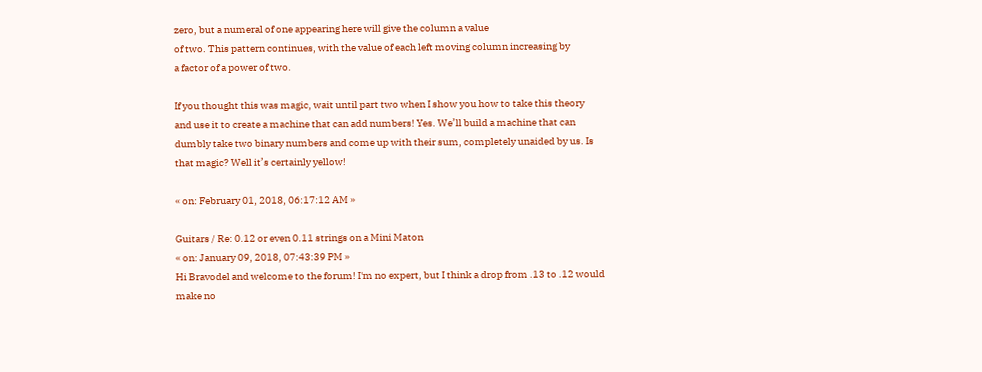zero, but a numeral of one appearing here will give the column a value
of two. This pattern continues, with the value of each left moving column increasing by
a factor of a power of two.

If you thought this was magic, wait until part two when I show you how to take this theory
and use it to create a machine that can add numbers! Yes. We’ll build a machine that can
dumbly take two binary numbers and come up with their sum, completely unaided by us. Is
that magic? Well it’s certainly yellow!

« on: February 01, 2018, 06:17:12 AM »

Guitars / Re: 0.12 or even 0.11 strings on a Mini Maton
« on: January 09, 2018, 07:43:39 PM »
Hi Bravodel and welcome to the forum! I'm no expert, but I think a drop from .13 to .12 would make no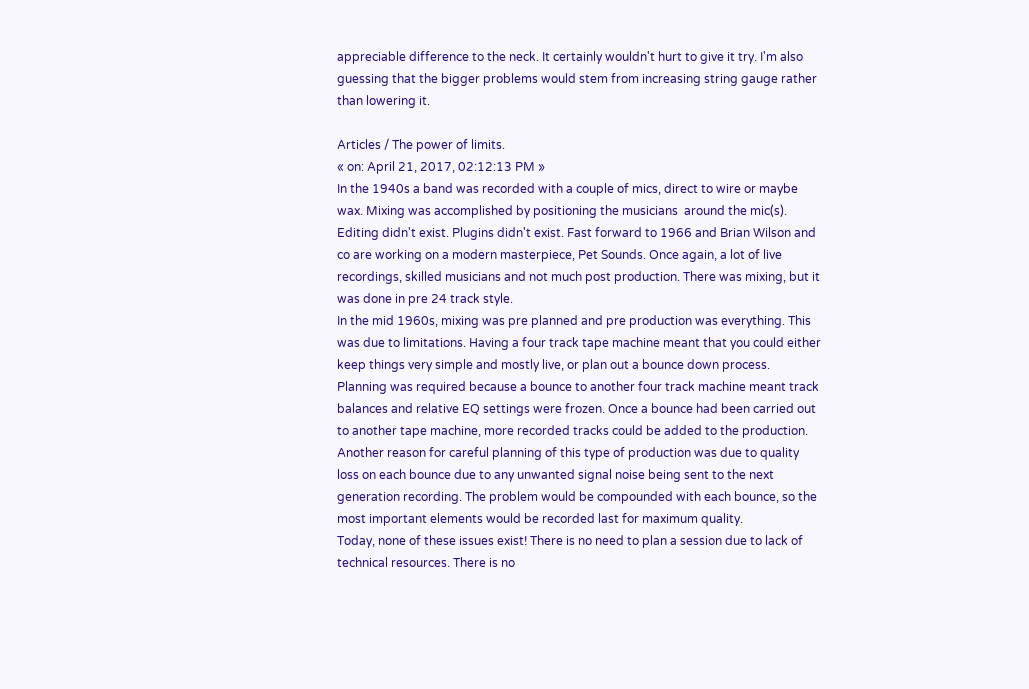appreciable difference to the neck. It certainly wouldn't hurt to give it try. I'm also guessing that the bigger problems would stem from increasing string gauge rather than lowering it.

Articles / The power of limits.
« on: April 21, 2017, 02:12:13 PM »
In the 1940s a band was recorded with a couple of mics, direct to wire or maybe wax. Mixing was accomplished by positioning the musicians  around the mic(s). Editing didn't exist. Plugins didn't exist. Fast forward to 1966 and Brian Wilson and co are working on a modern masterpiece, Pet Sounds. Once again, a lot of live recordings, skilled musicians and not much post production. There was mixing, but it was done in pre 24 track style.
In the mid 1960s, mixing was pre planned and pre production was everything. This was due to limitations. Having a four track tape machine meant that you could either keep things very simple and mostly live, or plan out a bounce down process. Planning was required because a bounce to another four track machine meant track balances and relative EQ settings were frozen. Once a bounce had been carried out to another tape machine, more recorded tracks could be added to the production. Another reason for careful planning of this type of production was due to quality loss on each bounce due to any unwanted signal noise being sent to the next generation recording. The problem would be compounded with each bounce, so the most important elements would be recorded last for maximum quality.
Today, none of these issues exist! There is no need to plan a session due to lack of technical resources. There is no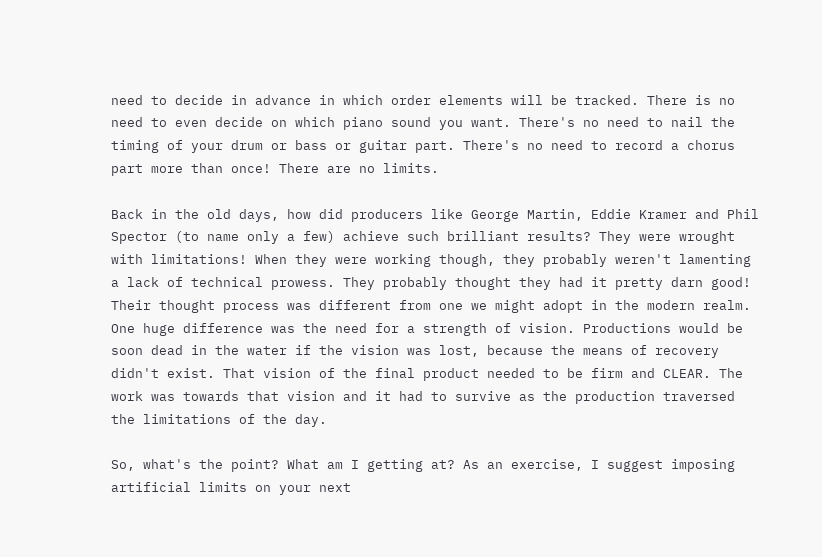need to decide in advance in which order elements will be tracked. There is no need to even decide on which piano sound you want. There's no need to nail the timing of your drum or bass or guitar part. There's no need to record a chorus part more than once! There are no limits.

Back in the old days, how did producers like George Martin, Eddie Kramer and Phil Spector (to name only a few) achieve such brilliant results? They were wrought with limitations! When they were working though, they probably weren't lamenting a lack of technical prowess. They probably thought they had it pretty darn good! Their thought process was different from one we might adopt in the modern realm. One huge difference was the need for a strength of vision. Productions would be soon dead in the water if the vision was lost, because the means of recovery didn't exist. That vision of the final product needed to be firm and CLEAR. The work was towards that vision and it had to survive as the production traversed the limitations of the day.

So, what's the point? What am I getting at? As an exercise, I suggest imposing artificial limits on your next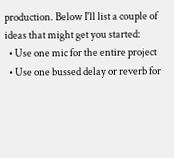production. Below I'll list a couple of ideas that might get you started:
  • Use one mic for the entire project
  • Use one bussed delay or reverb for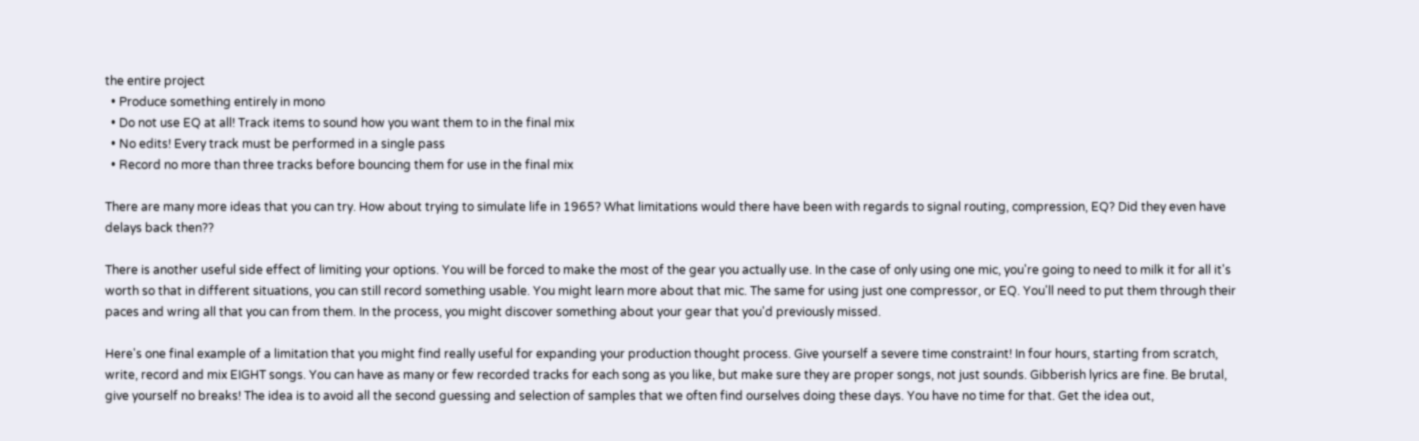the entire project
  • Produce something entirely in mono
  • Do not use EQ at all! Track items to sound how you want them to in the final mix
  • No edits! Every track must be performed in a single pass
  • Record no more than three tracks before bouncing them for use in the final mix

There are many more ideas that you can try. How about trying to simulate life in 1965? What limitations would there have been with regards to signal routing, compression, EQ? Did they even have delays back then??

There is another useful side effect of limiting your options. You will be forced to make the most of the gear you actually use. In the case of only using one mic, you're going to need to milk it for all it's worth so that in different situations, you can still record something usable. You might learn more about that mic. The same for using just one compressor, or EQ. You'll need to put them through their paces and wring all that you can from them. In the process, you might discover something about your gear that you'd previously missed.

Here's one final example of a limitation that you might find really useful for expanding your production thought process. Give yourself a severe time constraint! In four hours, starting from scratch, write, record and mix EIGHT songs. You can have as many or few recorded tracks for each song as you like, but make sure they are proper songs, not just sounds. Gibberish lyrics are fine. Be brutal, give yourself no breaks! The idea is to avoid all the second guessing and selection of samples that we often find ourselves doing these days. You have no time for that. Get the idea out,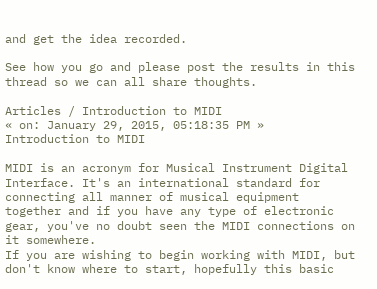and get the idea recorded.

See how you go and please post the results in this thread so we can all share thoughts.

Articles / Introduction to MIDI
« on: January 29, 2015, 05:18:35 PM »
Introduction to MIDI

MIDI is an acronym for Musical Instrument Digital Interface. It's an international standard for connecting all manner of musical equipment together and if you have any type of electronic gear, you've no doubt seen the MIDI connections on it somewhere.
If you are wishing to begin working with MIDI, but don't know where to start, hopefully this basic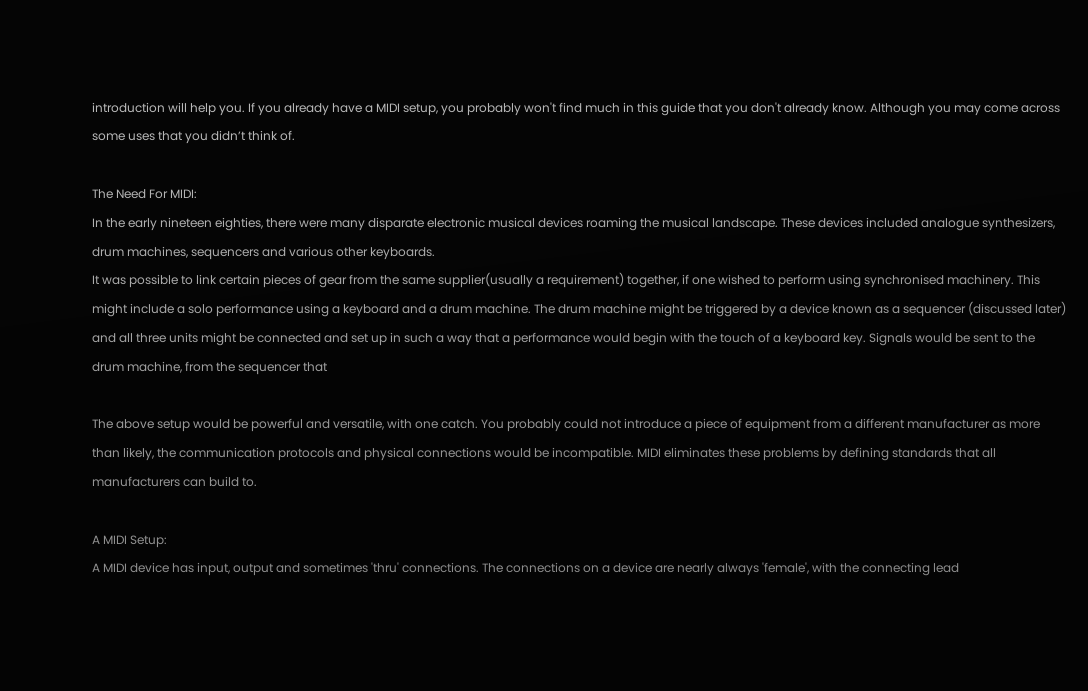introduction will help you. If you already have a MIDI setup, you probably won't find much in this guide that you don't already know. Although you may come across some uses that you didn’t think of.

The Need For MIDI:
In the early nineteen eighties, there were many disparate electronic musical devices roaming the musical landscape. These devices included analogue synthesizers, drum machines, sequencers and various other keyboards.
It was possible to link certain pieces of gear from the same supplier(usually a requirement) together, if one wished to perform using synchronised machinery. This might include a solo performance using a keyboard and a drum machine. The drum machine might be triggered by a device known as a sequencer (discussed later) and all three units might be connected and set up in such a way that a performance would begin with the touch of a keyboard key. Signals would be sent to the drum machine, from the sequencer that

The above setup would be powerful and versatile, with one catch. You probably could not introduce a piece of equipment from a different manufacturer as more than likely, the communication protocols and physical connections would be incompatible. MIDI eliminates these problems by defining standards that all manufacturers can build to.

A MIDI Setup:
A MIDI device has input, output and sometimes 'thru' connections. The connections on a device are nearly always 'female', with the connecting lead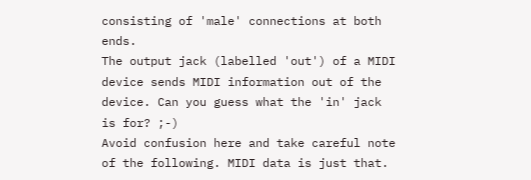consisting of 'male' connections at both ends.
The output jack (labelled 'out') of a MIDI device sends MIDI information out of the device. Can you guess what the 'in' jack is for? ;-)
Avoid confusion here and take careful note of the following. MIDI data is just that.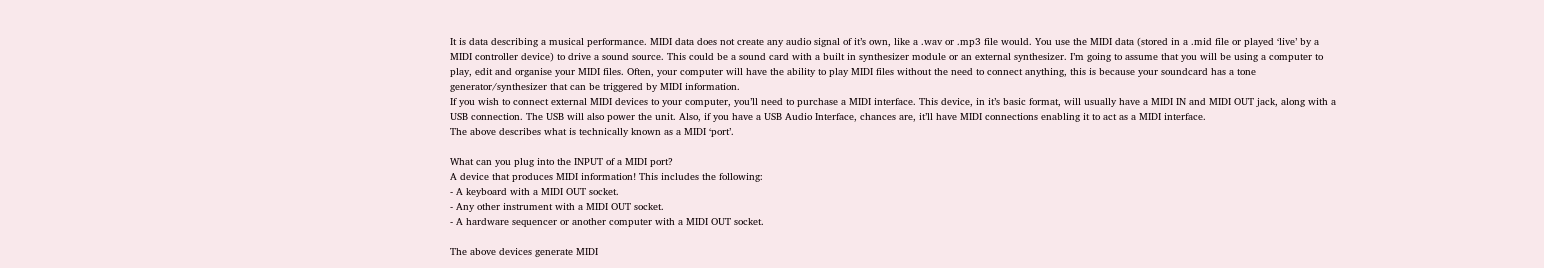It is data describing a musical performance. MIDI data does not create any audio signal of it’s own, like a .wav or .mp3 file would. You use the MIDI data (stored in a .mid file or played ‘live’ by a MIDI controller device) to drive a sound source. This could be a sound card with a built in synthesizer module or an external synthesizer. I’m going to assume that you will be using a computer to play, edit and organise your MIDI files. Often, your computer will have the ability to play MIDI files without the need to connect anything, this is because your soundcard has a tone generator/synthesizer that can be triggered by MIDI information.
If you wish to connect external MIDI devices to your computer, you’ll need to purchase a MIDI interface. This device, in it’s basic format, will usually have a MIDI IN and MIDI OUT jack, along with a USB connection. The USB will also power the unit. Also, if you have a USB Audio Interface, chances are, it’ll have MIDI connections enabling it to act as a MIDI interface.
The above describes what is technically known as a MIDI ‘port’.

What can you plug into the INPUT of a MIDI port?
A device that produces MIDI information! This includes the following:
- A keyboard with a MIDI OUT socket.
- Any other instrument with a MIDI OUT socket.
- A hardware sequencer or another computer with a MIDI OUT socket.

The above devices generate MIDI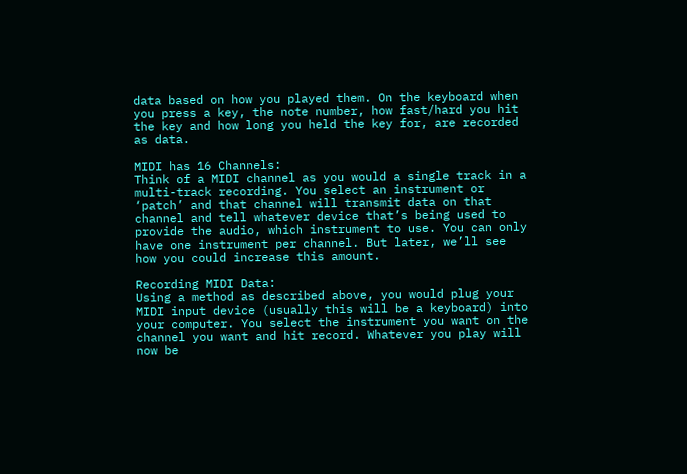data based on how you played them. On the keyboard when you press a key, the note number, how fast/hard you hit the key and how long you held the key for, are recorded as data.

MIDI has 16 Channels:
Think of a MIDI channel as you would a single track in a multi-track recording. You select an instrument or ‘patch’ and that channel will transmit data on that channel and tell whatever device that’s being used to provide the audio, which instrument to use. You can only have one instrument per channel. But later, we’ll see how you could increase this amount.

Recording MIDI Data:
Using a method as described above, you would plug your MIDI input device (usually this will be a keyboard) into your computer. You select the instrument you want on the channel you want and hit record. Whatever you play will now be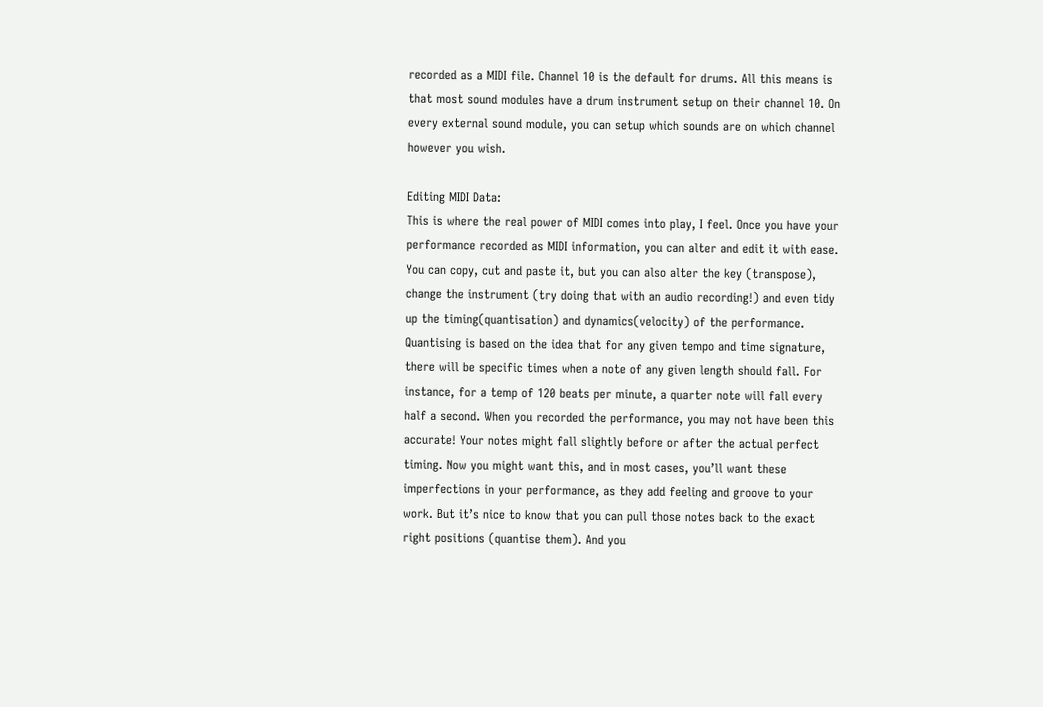recorded as a MIDI file. Channel 10 is the default for drums. All this means is that most sound modules have a drum instrument setup on their channel 10. On every external sound module, you can setup which sounds are on which channel however you wish.

Editing MIDI Data:
This is where the real power of MIDI comes into play, I feel. Once you have your performance recorded as MIDI information, you can alter and edit it with ease. You can copy, cut and paste it, but you can also alter the key (transpose), change the instrument (try doing that with an audio recording!) and even tidy up the timing(quantisation) and dynamics(velocity) of the performance. Quantising is based on the idea that for any given tempo and time signature, there will be specific times when a note of any given length should fall. For instance, for a temp of 120 beats per minute, a quarter note will fall every half a second. When you recorded the performance, you may not have been this accurate! Your notes might fall slightly before or after the actual perfect timing. Now you might want this, and in most cases, you’ll want these imperfections in your performance, as they add feeling and groove to your work. But it’s nice to know that you can pull those notes back to the exact right positions (quantise them). And you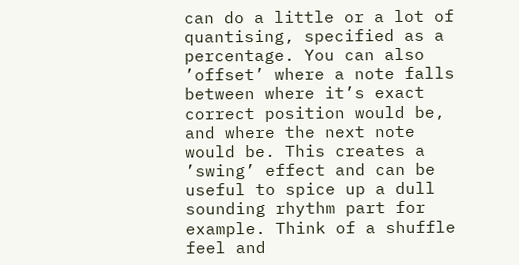can do a little or a lot of quantising, specified as a percentage. You can also ’offset’ where a note falls between where it’s exact correct position would be, and where the next note would be. This creates a ’swing’ effect and can be useful to spice up a dull sounding rhythm part for example. Think of a shuffle feel and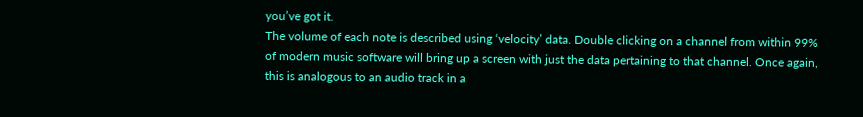you’ve got it.
The volume of each note is described using ‘velocity’ data. Double clicking on a channel from within 99% of modern music software will bring up a screen with just the data pertaining to that channel. Once again, this is analogous to an audio track in a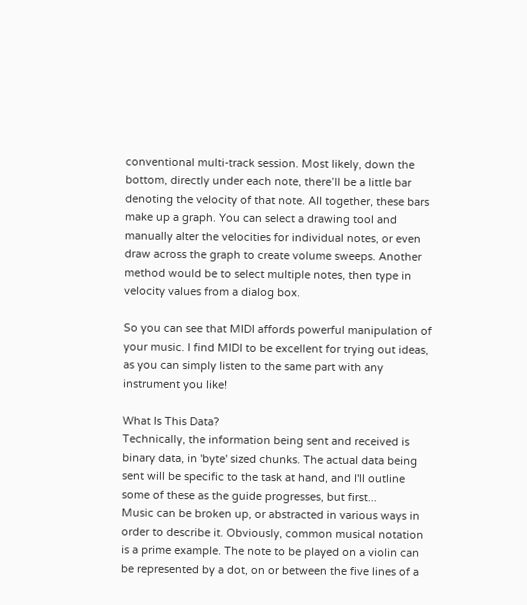conventional multi-track session. Most likely, down the bottom, directly under each note, there’ll be a little bar denoting the velocity of that note. All together, these bars make up a graph. You can select a drawing tool and manually alter the velocities for individual notes, or even draw across the graph to create volume sweeps. Another method would be to select multiple notes, then type in velocity values from a dialog box.

So you can see that MIDI affords powerful manipulation of your music. I find MIDI to be excellent for trying out ideas, as you can simply listen to the same part with any instrument you like!

What Is This Data?
Technically, the information being sent and received is binary data, in 'byte' sized chunks. The actual data being sent will be specific to the task at hand, and I'll outline some of these as the guide progresses, but first...
Music can be broken up, or abstracted in various ways in order to describe it. Obviously, common musical notation is a prime example. The note to be played on a violin can be represented by a dot, on or between the five lines of a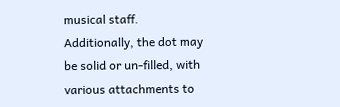musical staff. Additionally, the dot may be solid or un-filled, with various attachments to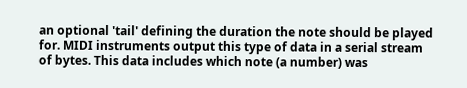an optional 'tail' defining the duration the note should be played for. MIDI instruments output this type of data in a serial stream of bytes. This data includes which note (a number) was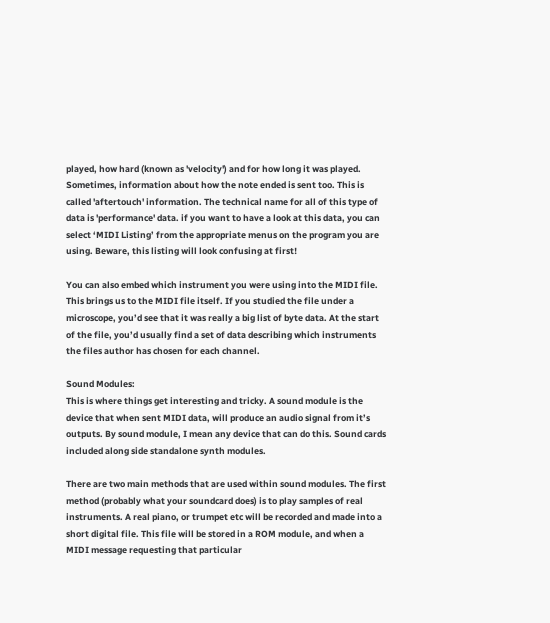played, how hard (known as 'velocity') and for how long it was played. Sometimes, information about how the note ended is sent too. This is called 'aftertouch' information. The technical name for all of this type of data is 'performance' data. if you want to have a look at this data, you can select ‘MIDI Listing’ from the appropriate menus on the program you are using. Beware, this listing will look confusing at first!

You can also embed which instrument you were using into the MIDI file. This brings us to the MIDI file itself. If you studied the file under a microscope, you’d see that it was really a big list of byte data. At the start of the file, you’d usually find a set of data describing which instruments the files author has chosen for each channel.

Sound Modules:
This is where things get interesting and tricky. A sound module is the device that when sent MIDI data, will produce an audio signal from it’s outputs. By sound module, I mean any device that can do this. Sound cards included along side standalone synth modules.

There are two main methods that are used within sound modules. The first method (probably what your soundcard does) is to play samples of real instruments. A real piano, or trumpet etc will be recorded and made into a short digital file. This file will be stored in a ROM module, and when a MIDI message requesting that particular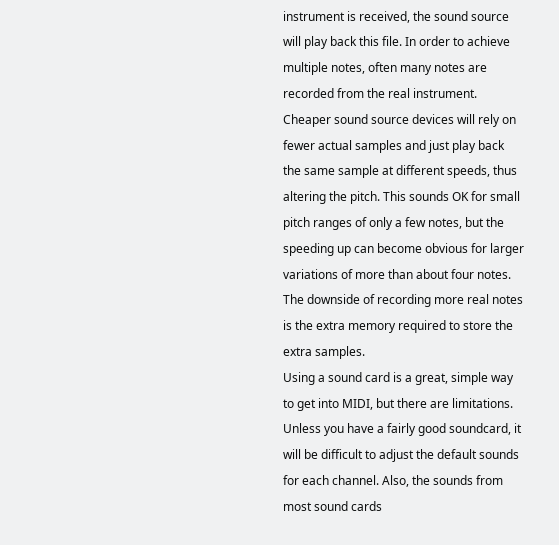instrument is received, the sound source will play back this file. In order to achieve multiple notes, often many notes are recorded from the real instrument. Cheaper sound source devices will rely on fewer actual samples and just play back the same sample at different speeds, thus altering the pitch. This sounds OK for small pitch ranges of only a few notes, but the speeding up can become obvious for larger variations of more than about four notes. The downside of recording more real notes is the extra memory required to store the extra samples.
Using a sound card is a great, simple way to get into MIDI, but there are limitations. Unless you have a fairly good soundcard, it will be difficult to adjust the default sounds for each channel. Also, the sounds from most sound cards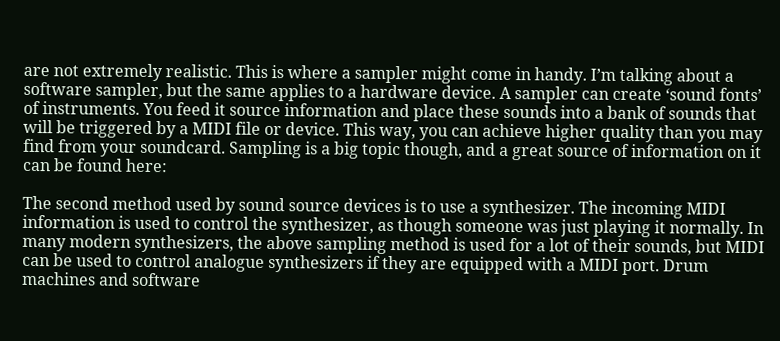are not extremely realistic. This is where a sampler might come in handy. I’m talking about a software sampler, but the same applies to a hardware device. A sampler can create ‘sound fonts’ of instruments. You feed it source information and place these sounds into a bank of sounds that will be triggered by a MIDI file or device. This way, you can achieve higher quality than you may find from your soundcard. Sampling is a big topic though, and a great source of information on it can be found here:

The second method used by sound source devices is to use a synthesizer. The incoming MIDI information is used to control the synthesizer, as though someone was just playing it normally. In many modern synthesizers, the above sampling method is used for a lot of their sounds, but MIDI can be used to control analogue synthesizers if they are equipped with a MIDI port. Drum machines and software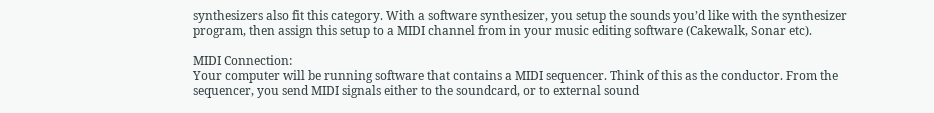synthesizers also fit this category. With a software synthesizer, you setup the sounds you’d like with the synthesizer program, then assign this setup to a MIDI channel from in your music editing software (Cakewalk, Sonar etc).

MIDI Connection:
Your computer will be running software that contains a MIDI sequencer. Think of this as the conductor. From the sequencer, you send MIDI signals either to the soundcard, or to external sound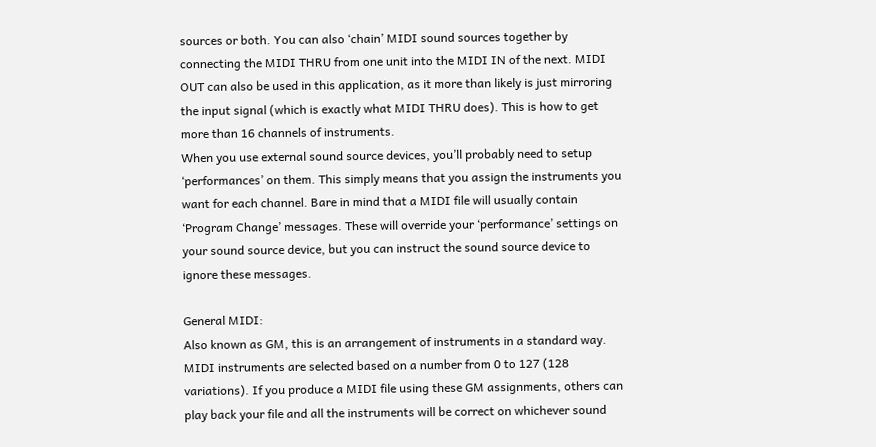sources or both. You can also ‘chain’ MIDI sound sources together by connecting the MIDI THRU from one unit into the MIDI IN of the next. MIDI OUT can also be used in this application, as it more than likely is just mirroring the input signal (which is exactly what MIDI THRU does). This is how to get more than 16 channels of instruments.
When you use external sound source devices, you’ll probably need to setup ‘performances’ on them. This simply means that you assign the instruments you want for each channel. Bare in mind that a MIDI file will usually contain ‘Program Change’ messages. These will override your ‘performance’ settings on your sound source device, but you can instruct the sound source device to ignore these messages.

General MIDI:
Also known as GM, this is an arrangement of instruments in a standard way. MIDI instruments are selected based on a number from 0 to 127 (128 variations). If you produce a MIDI file using these GM assignments, others can play back your file and all the instruments will be correct on whichever sound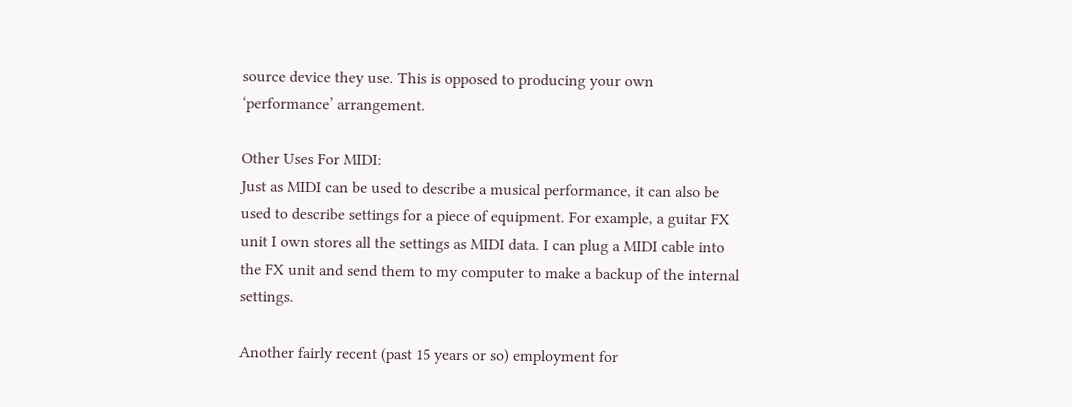source device they use. This is opposed to producing your own ‘performance’ arrangement.

Other Uses For MIDI:
Just as MIDI can be used to describe a musical performance, it can also be used to describe settings for a piece of equipment. For example, a guitar FX unit I own stores all the settings as MIDI data. I can plug a MIDI cable into the FX unit and send them to my computer to make a backup of the internal settings.

Another fairly recent (past 15 years or so) employment for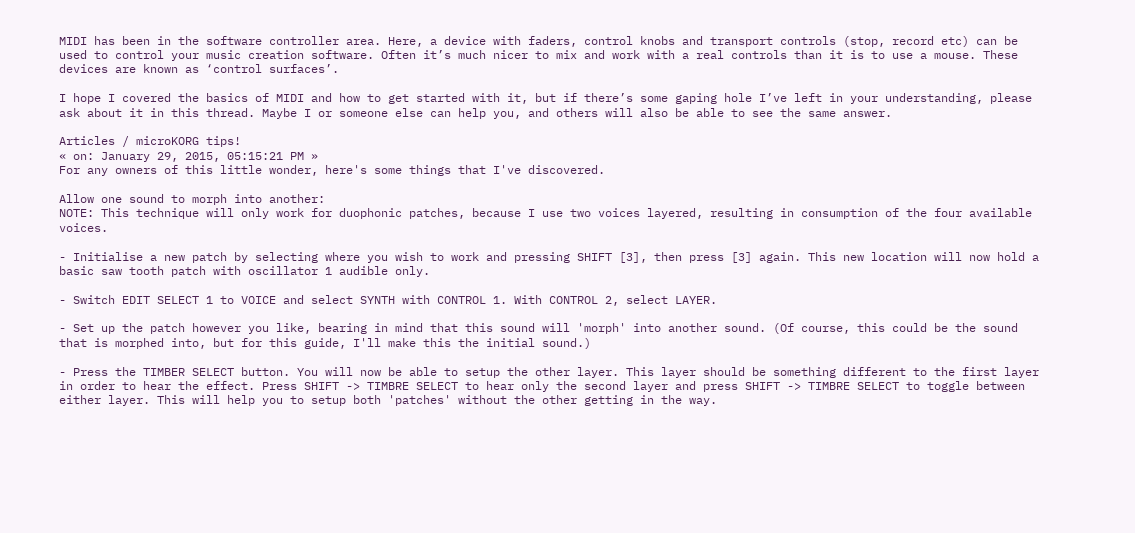MIDI has been in the software controller area. Here, a device with faders, control knobs and transport controls (stop, record etc) can be used to control your music creation software. Often it’s much nicer to mix and work with a real controls than it is to use a mouse. These devices are known as ‘control surfaces’.

I hope I covered the basics of MIDI and how to get started with it, but if there’s some gaping hole I’ve left in your understanding, please ask about it in this thread. Maybe I or someone else can help you, and others will also be able to see the same answer.

Articles / microKORG tips!
« on: January 29, 2015, 05:15:21 PM »
For any owners of this little wonder, here's some things that I've discovered.

Allow one sound to morph into another:
NOTE: This technique will only work for duophonic patches, because I use two voices layered, resulting in consumption of the four available voices.

- Initialise a new patch by selecting where you wish to work and pressing SHIFT [3], then press [3] again. This new location will now hold a basic saw tooth patch with oscillator 1 audible only.

- Switch EDIT SELECT 1 to VOICE and select SYNTH with CONTROL 1. With CONTROL 2, select LAYER.

- Set up the patch however you like, bearing in mind that this sound will 'morph' into another sound. (Of course, this could be the sound that is morphed into, but for this guide, I'll make this the initial sound.)

- Press the TIMBER SELECT button. You will now be able to setup the other layer. This layer should be something different to the first layer in order to hear the effect. Press SHIFT -> TIMBRE SELECT to hear only the second layer and press SHIFT -> TIMBRE SELECT to toggle between either layer. This will help you to setup both 'patches' without the other getting in the way.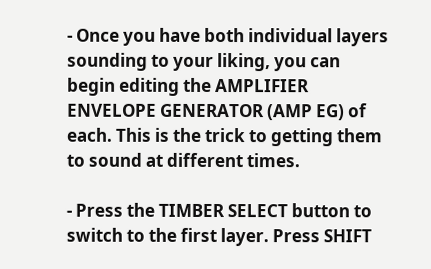- Once you have both individual layers sounding to your liking, you can begin editing the AMPLIFIER ENVELOPE GENERATOR (AMP EG) of each. This is the trick to getting them to sound at different times.

- Press the TIMBER SELECT button to switch to the first layer. Press SHIFT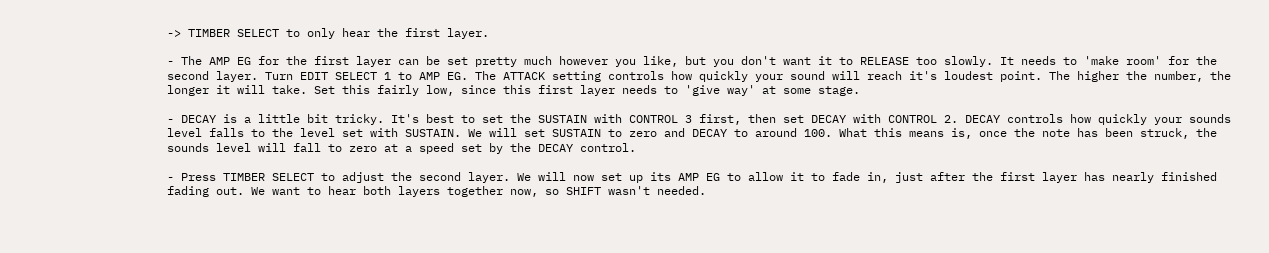-> TIMBER SELECT to only hear the first layer.

- The AMP EG for the first layer can be set pretty much however you like, but you don't want it to RELEASE too slowly. It needs to 'make room' for the second layer. Turn EDIT SELECT 1 to AMP EG. The ATTACK setting controls how quickly your sound will reach it's loudest point. The higher the number, the longer it will take. Set this fairly low, since this first layer needs to 'give way' at some stage.

- DECAY is a little bit tricky. It's best to set the SUSTAIN with CONTROL 3 first, then set DECAY with CONTROL 2. DECAY controls how quickly your sounds level falls to the level set with SUSTAIN. We will set SUSTAIN to zero and DECAY to around 100. What this means is, once the note has been struck, the sounds level will fall to zero at a speed set by the DECAY control.

- Press TIMBER SELECT to adjust the second layer. We will now set up its AMP EG to allow it to fade in, just after the first layer has nearly finished fading out. We want to hear both layers together now, so SHIFT wasn't needed.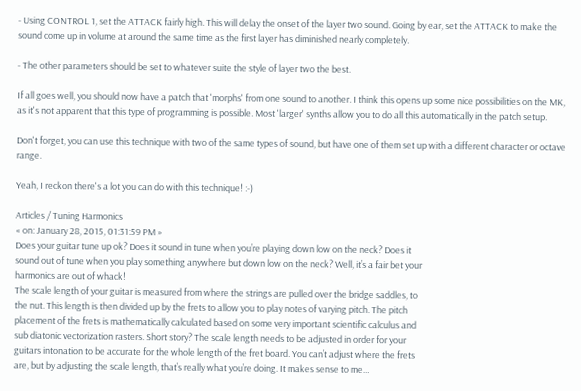- Using CONTROL 1, set the ATTACK fairly high. This will delay the onset of the layer two sound. Going by ear, set the ATTACK to make the sound come up in volume at around the same time as the first layer has diminished nearly completely.

- The other parameters should be set to whatever suite the style of layer two the best.

If all goes well, you should now have a patch that 'morphs' from one sound to another. I think this opens up some nice possibilities on the MK, as it's not apparent that this type of programming is possible. Most 'larger' synths allow you to do all this automatically in the patch setup.

Don't forget, you can use this technique with two of the same types of sound, but have one of them set up with a different character or octave range.

Yeah, I reckon there's a lot you can do with this technique! :-)

Articles / Tuning Harmonics
« on: January 28, 2015, 01:31:59 PM »
Does your guitar tune up ok? Does it sound in tune when you’re playing down low on the neck? Does it
sound out of tune when you play something anywhere but down low on the neck? Well, it’s a fair bet your
harmonics are out of whack!
The scale length of your guitar is measured from where the strings are pulled over the bridge saddles, to
the nut. This length is then divided up by the frets to allow you to play notes of varying pitch. The pitch
placement of the frets is mathematically calculated based on some very important scientific calculus and
sub diatonic vectorization rasters. Short story? The scale length needs to be adjusted in order for your
guitars intonation to be accurate for the whole length of the fret board. You can’t adjust where the frets
are, but by adjusting the scale length, that’s really what you’re doing. It makes sense to me…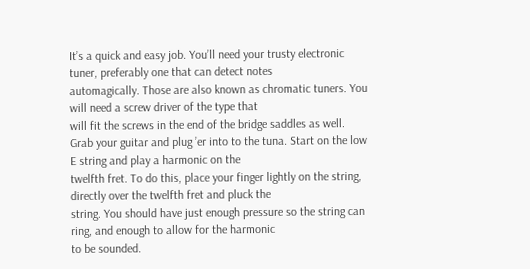It’s a quick and easy job. You’ll need your trusty electronic tuner, preferably one that can detect notes
automagically. Those are also known as chromatic tuners. You will need a screw driver of the type that
will fit the screws in the end of the bridge saddles as well.
Grab your guitar and plug ’er into to the tuna. Start on the low E string and play a harmonic on the
twelfth fret. To do this, place your finger lightly on the string, directly over the twelfth fret and pluck the
string. You should have just enough pressure so the string can ring, and enough to allow for the harmonic
to be sounded.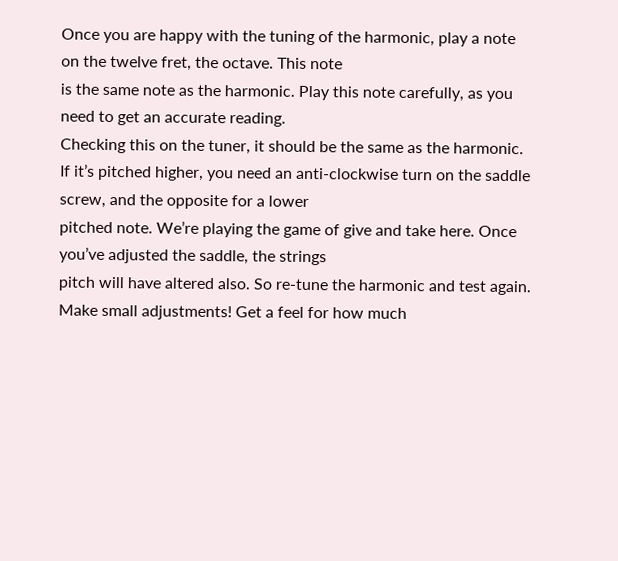Once you are happy with the tuning of the harmonic, play a note on the twelve fret, the octave. This note
is the same note as the harmonic. Play this note carefully, as you need to get an accurate reading.
Checking this on the tuner, it should be the same as the harmonic.
If it’s pitched higher, you need an anti-clockwise turn on the saddle screw, and the opposite for a lower
pitched note. We’re playing the game of give and take here. Once you’ve adjusted the saddle, the strings
pitch will have altered also. So re-tune the harmonic and test again.
Make small adjustments! Get a feel for how much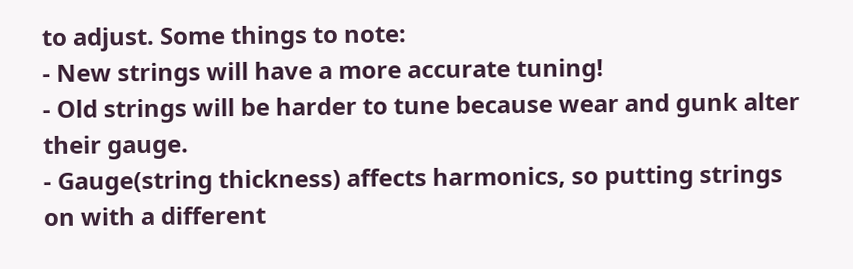to adjust. Some things to note:
- New strings will have a more accurate tuning!
- Old strings will be harder to tune because wear and gunk alter their gauge.
- Gauge(string thickness) affects harmonics, so putting strings on with a different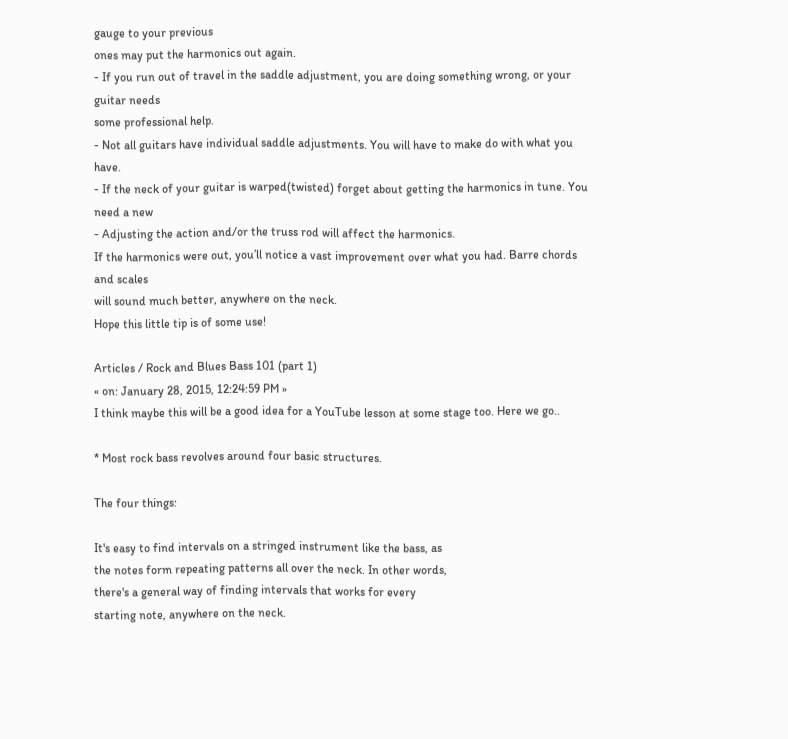gauge to your previous
ones may put the harmonics out again.
- If you run out of travel in the saddle adjustment, you are doing something wrong, or your guitar needs
some professional help.
- Not all guitars have individual saddle adjustments. You will have to make do with what you have.
- If the neck of your guitar is warped(twisted) forget about getting the harmonics in tune. You need a new
- Adjusting the action and/or the truss rod will affect the harmonics.
If the harmonics were out, you’ll notice a vast improvement over what you had. Barre chords and scales
will sound much better, anywhere on the neck.
Hope this little tip is of some use!

Articles / Rock and Blues Bass 101 (part 1)
« on: January 28, 2015, 12:24:59 PM »
I think maybe this will be a good idea for a YouTube lesson at some stage too. Here we go..

* Most rock bass revolves around four basic structures.

The four things:

It's easy to find intervals on a stringed instrument like the bass, as
the notes form repeating patterns all over the neck. In other words,
there's a general way of finding intervals that works for every
starting note, anywhere on the neck.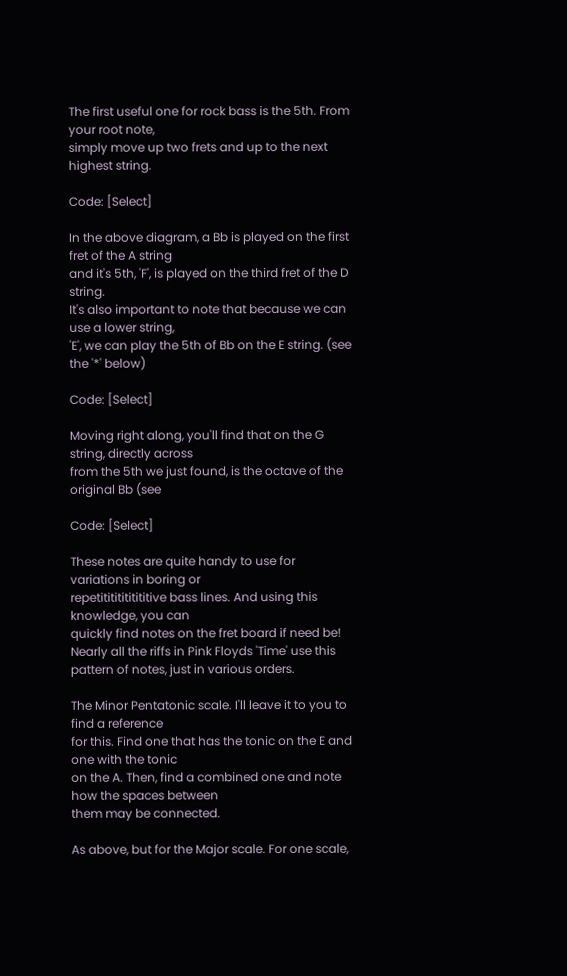The first useful one for rock bass is the 5th. From your root note,
simply move up two frets and up to the next highest string.

Code: [Select]

In the above diagram, a Bb is played on the first fret of the A string
and it's 5th, 'F', is played on the third fret of the D string.
It's also important to note that because we can use a lower string,
'E', we can play the 5th of Bb on the E string. (see the '*' below)

Code: [Select]

Moving right along, you'll find that on the G string, directly across
from the 5th we just found, is the octave of the original Bb (see

Code: [Select]

These notes are quite handy to use for variations in boring or
repetitititititititive bass lines. And using this knowledge, you can
quickly find notes on the fret board if need be!
Nearly all the riffs in Pink Floyds 'Time' use this pattern of notes, just in various orders.

The Minor Pentatonic scale. I'll leave it to you to find a reference
for this. Find one that has the tonic on the E and one with the tonic
on the A. Then, find a combined one and note how the spaces between
them may be connected.

As above, but for the Major scale. For one scale,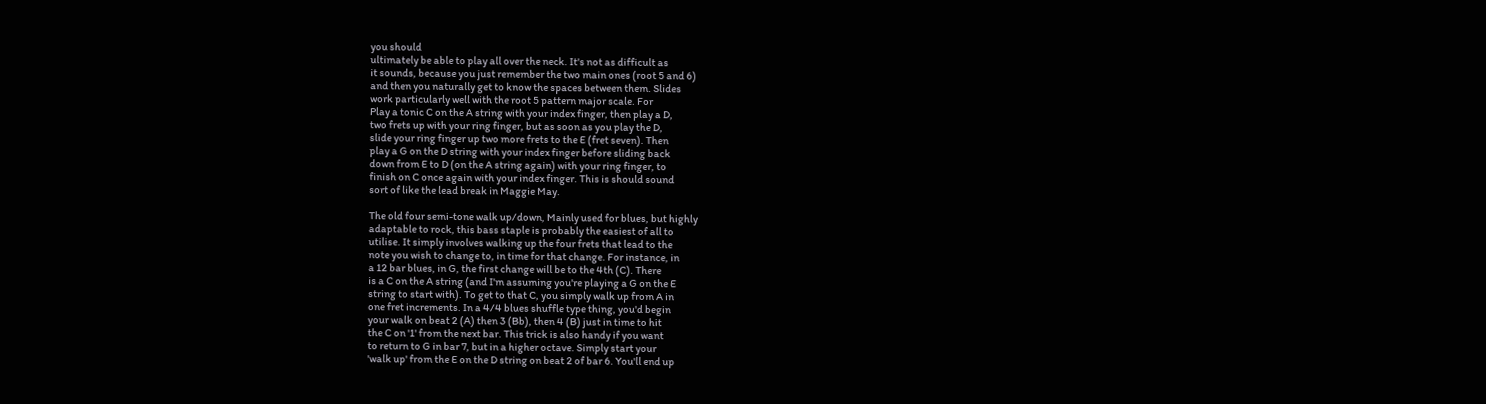you should
ultimately be able to play all over the neck. It's not as difficult as
it sounds, because you just remember the two main ones (root 5 and 6)
and then you naturally get to know the spaces between them. Slides
work particularly well with the root 5 pattern major scale. For
Play a tonic C on the A string with your index finger, then play a D,
two frets up with your ring finger, but as soon as you play the D,
slide your ring finger up two more frets to the E (fret seven). Then
play a G on the D string with your index finger before sliding back
down from E to D (on the A string again) with your ring finger, to
finish on C once again with your index finger. This is should sound
sort of like the lead break in Maggie May.

The old four semi-tone walk up/down, Mainly used for blues, but highly
adaptable to rock, this bass staple is probably the easiest of all to
utilise. It simply involves walking up the four frets that lead to the
note you wish to change to, in time for that change. For instance, in
a 12 bar blues, in G, the first change will be to the 4th (C). There
is a C on the A string (and I'm assuming you're playing a G on the E
string to start with). To get to that C, you simply walk up from A in
one fret increments. In a 4/4 blues shuffle type thing, you'd begin
your walk on beat 2 (A) then 3 (Bb), then 4 (B) just in time to hit
the C on '1' from the next bar. This trick is also handy if you want
to return to G in bar 7, but in a higher octave. Simply start your
'walk up' from the E on the D string on beat 2 of bar 6. You'll end up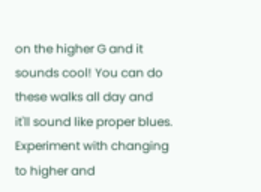on the higher G and it sounds cool! You can do these walks all day and
it'll sound like proper blues. Experiment with changing to higher and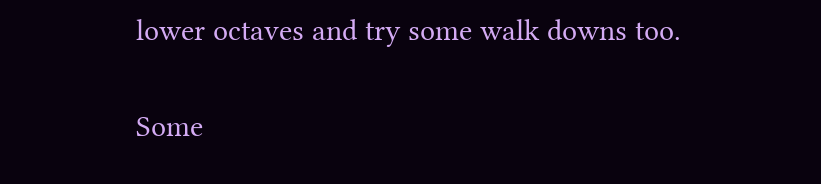lower octaves and try some walk downs too.

Some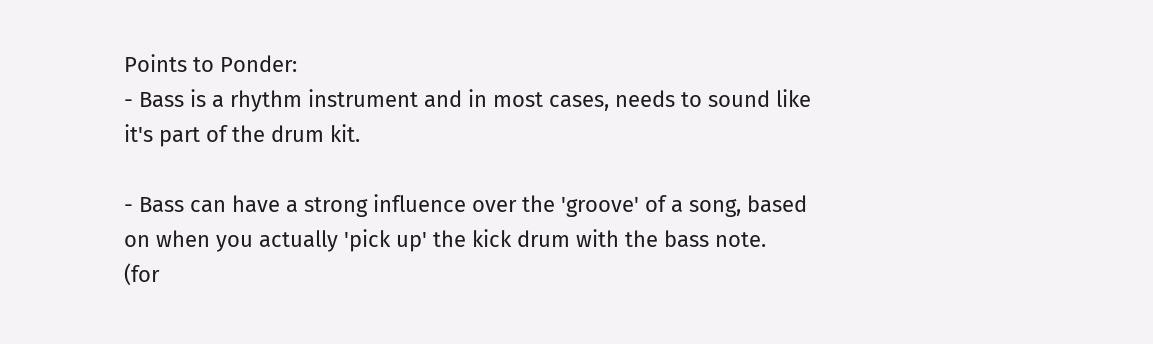Points to Ponder:
- Bass is a rhythm instrument and in most cases, needs to sound like
it's part of the drum kit.

- Bass can have a strong influence over the 'groove' of a song, based
on when you actually 'pick up' the kick drum with the bass note.
(for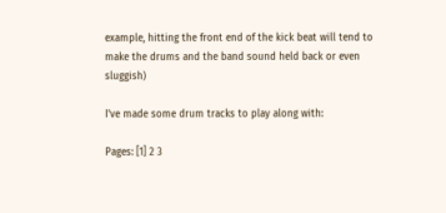example, hitting the front end of the kick beat will tend to
make the drums and the band sound held back or even sluggish)

I've made some drum tracks to play along with:

Pages: [1] 2 3